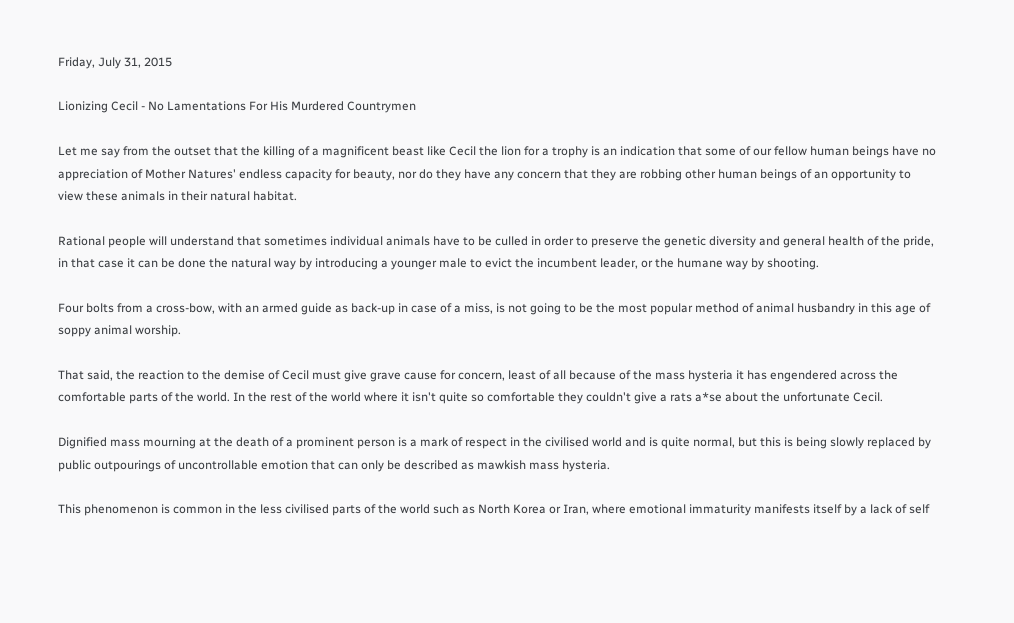Friday, July 31, 2015

Lionizing Cecil - No Lamentations For His Murdered Countrymen

Let me say from the outset that the killing of a magnificent beast like Cecil the lion for a trophy is an indication that some of our fellow human beings have no appreciation of Mother Natures' endless capacity for beauty, nor do they have any concern that they are robbing other human beings of an opportunity to view these animals in their natural habitat.

Rational people will understand that sometimes individual animals have to be culled in order to preserve the genetic diversity and general health of the pride, in that case it can be done the natural way by introducing a younger male to evict the incumbent leader, or the humane way by shooting.

Four bolts from a cross-bow, with an armed guide as back-up in case of a miss, is not going to be the most popular method of animal husbandry in this age of soppy animal worship.

That said, the reaction to the demise of Cecil must give grave cause for concern, least of all because of the mass hysteria it has engendered across the comfortable parts of the world. In the rest of the world where it isn't quite so comfortable they couldn't give a rats a*se about the unfortunate Cecil.

Dignified mass mourning at the death of a prominent person is a mark of respect in the civilised world and is quite normal, but this is being slowly replaced by public outpourings of uncontrollable emotion that can only be described as mawkish mass hysteria.

This phenomenon is common in the less civilised parts of the world such as North Korea or Iran, where emotional immaturity manifests itself by a lack of self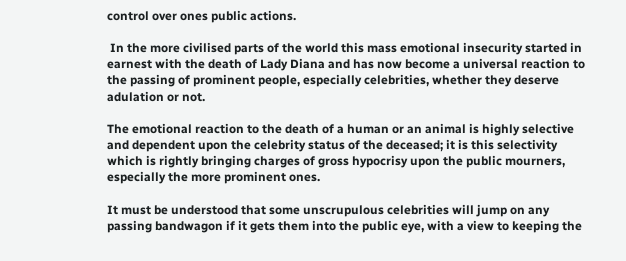control over ones public actions.

 In the more civilised parts of the world this mass emotional insecurity started in earnest with the death of Lady Diana and has now become a universal reaction to the passing of prominent people, especially celebrities, whether they deserve adulation or not.

The emotional reaction to the death of a human or an animal is highly selective and dependent upon the celebrity status of the deceased; it is this selectivity which is rightly bringing charges of gross hypocrisy upon the public mourners, especially the more prominent ones.

It must be understood that some unscrupulous celebrities will jump on any passing bandwagon if it gets them into the public eye, with a view to keeping the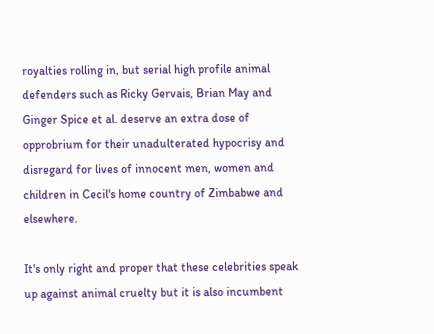royalties rolling in, but serial high profile animal defenders such as Ricky Gervais, Brian May and Ginger Spice et al. deserve an extra dose of opprobrium for their unadulterated hypocrisy and disregard for lives of innocent men, women and children in Cecil's home country of Zimbabwe and elsewhere.

It's only right and proper that these celebrities speak up against animal cruelty but it is also incumbent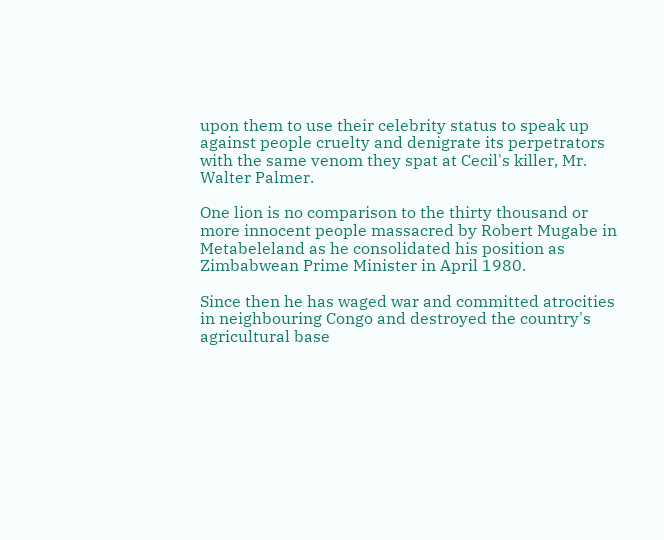upon them to use their celebrity status to speak up against people cruelty and denigrate its perpetrators with the same venom they spat at Cecil's killer, Mr. Walter Palmer.

One lion is no comparison to the thirty thousand or more innocent people massacred by Robert Mugabe in Metabeleland as he consolidated his position as Zimbabwean Prime Minister in April 1980.

Since then he has waged war and committed atrocities in neighbouring Congo and destroyed the country's agricultural base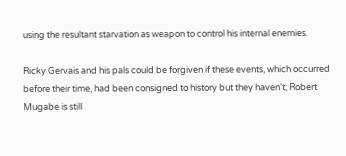using the resultant starvation as weapon to control his internal enemies.

Ricky Gervais and his pals could be forgiven if these events, which occurred before their time, had been consigned to history but they haven't; Robert Mugabe is still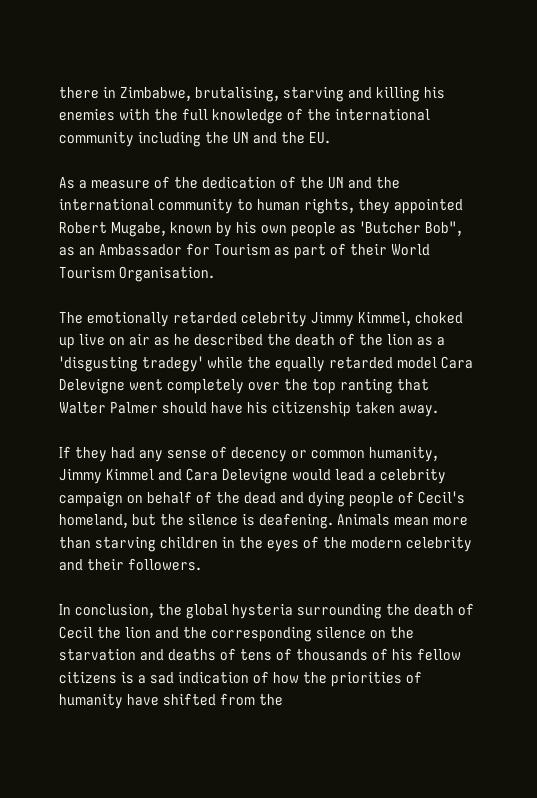there in Zimbabwe, brutalising, starving and killing his enemies with the full knowledge of the international community including the UN and the EU.

As a measure of the dedication of the UN and the international community to human rights, they appointed Robert Mugabe, known by his own people as 'Butcher Bob", as an Ambassador for Tourism as part of their World Tourism Organisation.

The emotionally retarded celebrity Jimmy Kimmel, choked up live on air as he described the death of the lion as a 'disgusting tradegy' while the equally retarded model Cara Delevigne went completely over the top ranting that Walter Palmer should have his citizenship taken away.

If they had any sense of decency or common humanity, Jimmy Kimmel and Cara Delevigne would lead a celebrity campaign on behalf of the dead and dying people of Cecil's homeland, but the silence is deafening. Animals mean more than starving children in the eyes of the modern celebrity and their followers.

In conclusion, the global hysteria surrounding the death of Cecil the lion and the corresponding silence on the starvation and deaths of tens of thousands of his fellow citizens is a sad indication of how the priorities of humanity have shifted from the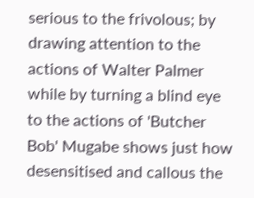serious to the frivolous; by drawing attention to the actions of Walter Palmer while by turning a blind eye to the actions of 'Butcher Bob' Mugabe shows just how desensitised and callous the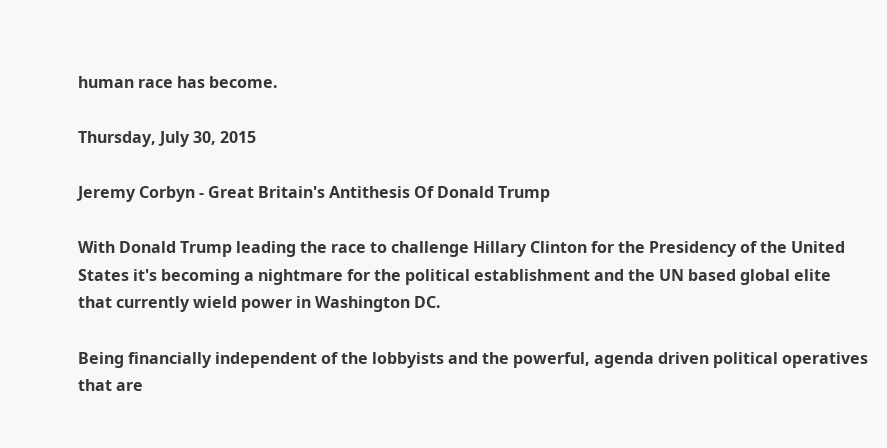human race has become.

Thursday, July 30, 2015

Jeremy Corbyn - Great Britain's Antithesis Of Donald Trump

With Donald Trump leading the race to challenge Hillary Clinton for the Presidency of the United States it's becoming a nightmare for the political establishment and the UN based global elite that currently wield power in Washington DC.

Being financially independent of the lobbyists and the powerful, agenda driven political operatives that are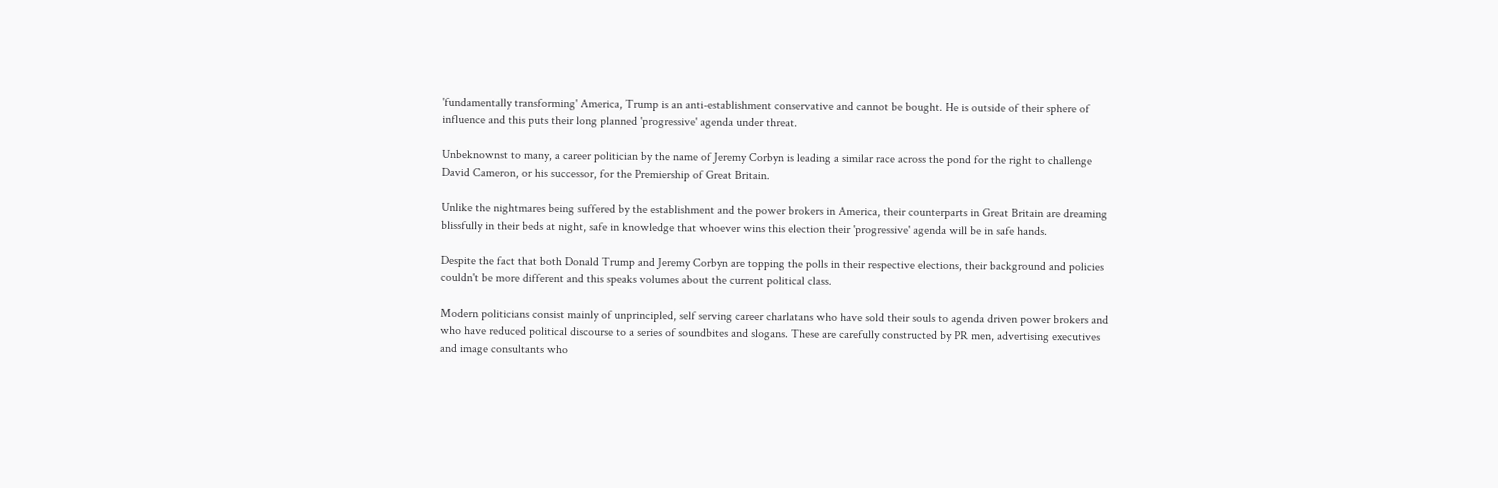'fundamentally transforming' America, Trump is an anti-establishment conservative and cannot be bought. He is outside of their sphere of influence and this puts their long planned 'progressive' agenda under threat.

Unbeknownst to many, a career politician by the name of Jeremy Corbyn is leading a similar race across the pond for the right to challenge David Cameron, or his successor, for the Premiership of Great Britain.

Unlike the nightmares being suffered by the establishment and the power brokers in America, their counterparts in Great Britain are dreaming blissfully in their beds at night, safe in knowledge that whoever wins this election their 'progressive' agenda will be in safe hands.

Despite the fact that both Donald Trump and Jeremy Corbyn are topping the polls in their respective elections, their background and policies couldn't be more different and this speaks volumes about the current political class.

Modern politicians consist mainly of unprincipled, self serving career charlatans who have sold their souls to agenda driven power brokers and who have reduced political discourse to a series of soundbites and slogans. These are carefully constructed by PR men, advertising executives and image consultants who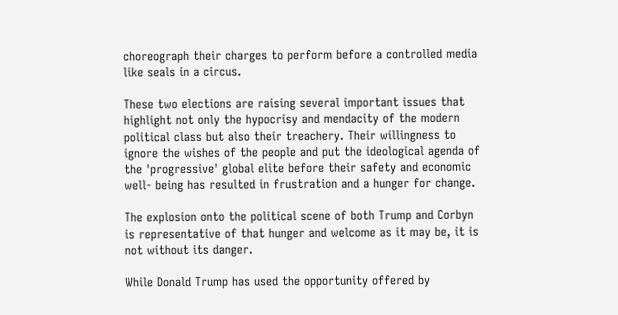choreograph their charges to perform before a controlled media like seals in a circus.

These two elections are raising several important issues that highlight not only the hypocrisy and mendacity of the modern political class but also their treachery. Their willingness to ignore the wishes of the people and put the ideological agenda of the 'progressive' global elite before their safety and economic well- being has resulted in frustration and a hunger for change.

The explosion onto the political scene of both Trump and Corbyn is representative of that hunger and welcome as it may be, it is not without its danger.

While Donald Trump has used the opportunity offered by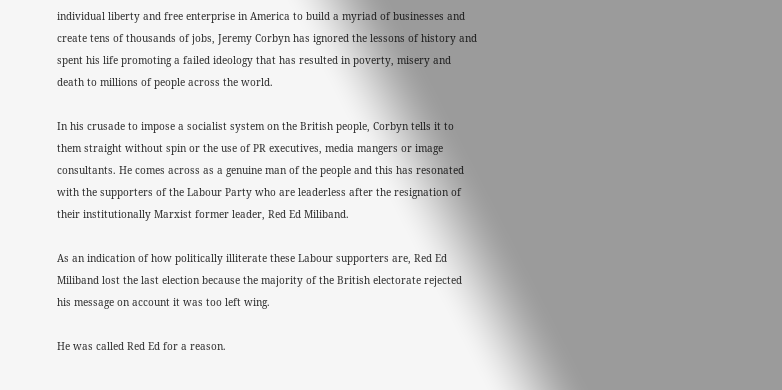individual liberty and free enterprise in America to build a myriad of businesses and create tens of thousands of jobs, Jeremy Corbyn has ignored the lessons of history and spent his life promoting a failed ideology that has resulted in poverty, misery and death to millions of people across the world.

In his crusade to impose a socialist system on the British people, Corbyn tells it to them straight without spin or the use of PR executives, media mangers or image consultants. He comes across as a genuine man of the people and this has resonated with the supporters of the Labour Party who are leaderless after the resignation of their institutionally Marxist former leader, Red Ed Miliband.

As an indication of how politically illiterate these Labour supporters are, Red Ed Miliband lost the last election because the majority of the British electorate rejected his message on account it was too left wing.

He was called Red Ed for a reason.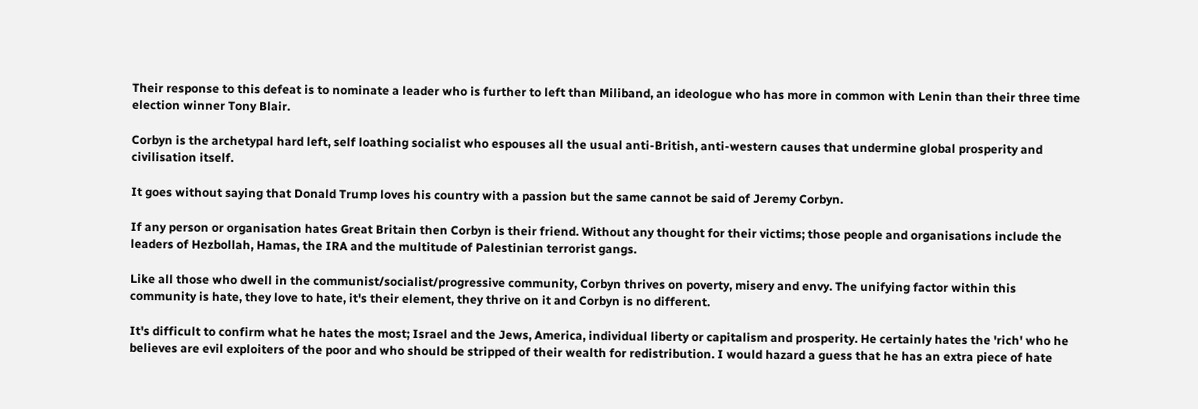Their response to this defeat is to nominate a leader who is further to left than Miliband, an ideologue who has more in common with Lenin than their three time election winner Tony Blair.

Corbyn is the archetypal hard left, self loathing socialist who espouses all the usual anti-British, anti-western causes that undermine global prosperity and civilisation itself.

It goes without saying that Donald Trump loves his country with a passion but the same cannot be said of Jeremy Corbyn.

If any person or organisation hates Great Britain then Corbyn is their friend. Without any thought for their victims; those people and organisations include the leaders of Hezbollah, Hamas, the IRA and the multitude of Palestinian terrorist gangs.

Like all those who dwell in the communist/socialist/progressive community, Corbyn thrives on poverty, misery and envy. The unifying factor within this community is hate, they love to hate, it's their element, they thrive on it and Corbyn is no different.

It's difficult to confirm what he hates the most; Israel and the Jews, America, individual liberty or capitalism and prosperity. He certainly hates the 'rich' who he believes are evil exploiters of the poor and who should be stripped of their wealth for redistribution. I would hazard a guess that he has an extra piece of hate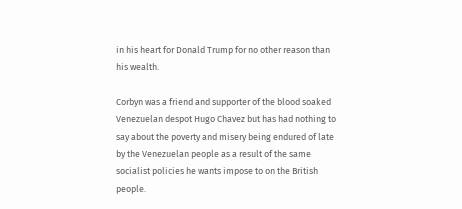in his heart for Donald Trump for no other reason than his wealth.

Corbyn was a friend and supporter of the blood soaked Venezuelan despot Hugo Chavez but has had nothing to say about the poverty and misery being endured of late by the Venezuelan people as a result of the same socialist policies he wants impose to on the British people.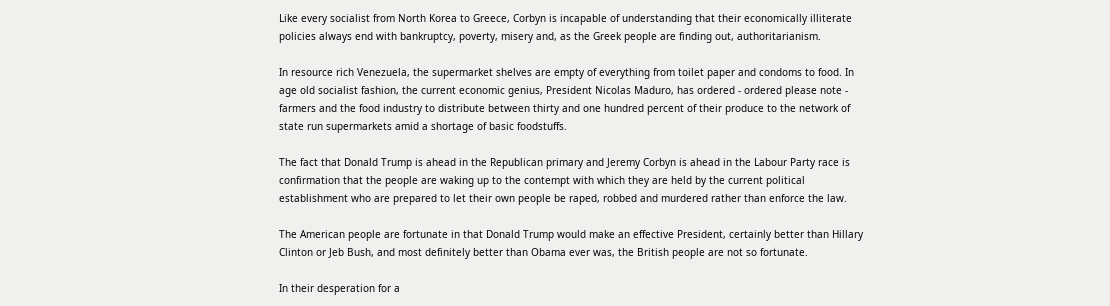Like every socialist from North Korea to Greece, Corbyn is incapable of understanding that their economically illiterate policies always end with bankruptcy, poverty, misery and, as the Greek people are finding out, authoritarianism.

In resource rich Venezuela, the supermarket shelves are empty of everything from toilet paper and condoms to food. In age old socialist fashion, the current economic genius, President Nicolas Maduro, has ordered - ordered please note - farmers and the food industry to distribute between thirty and one hundred percent of their produce to the network of state run supermarkets amid a shortage of basic foodstuffs.

The fact that Donald Trump is ahead in the Republican primary and Jeremy Corbyn is ahead in the Labour Party race is confirmation that the people are waking up to the contempt with which they are held by the current political establishment who are prepared to let their own people be raped, robbed and murdered rather than enforce the law.

The American people are fortunate in that Donald Trump would make an effective President, certainly better than Hillary Clinton or Jeb Bush, and most definitely better than Obama ever was, the British people are not so fortunate.

In their desperation for a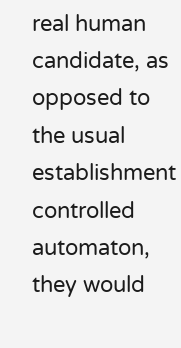real human candidate, as opposed to the usual establishment controlled automaton, they would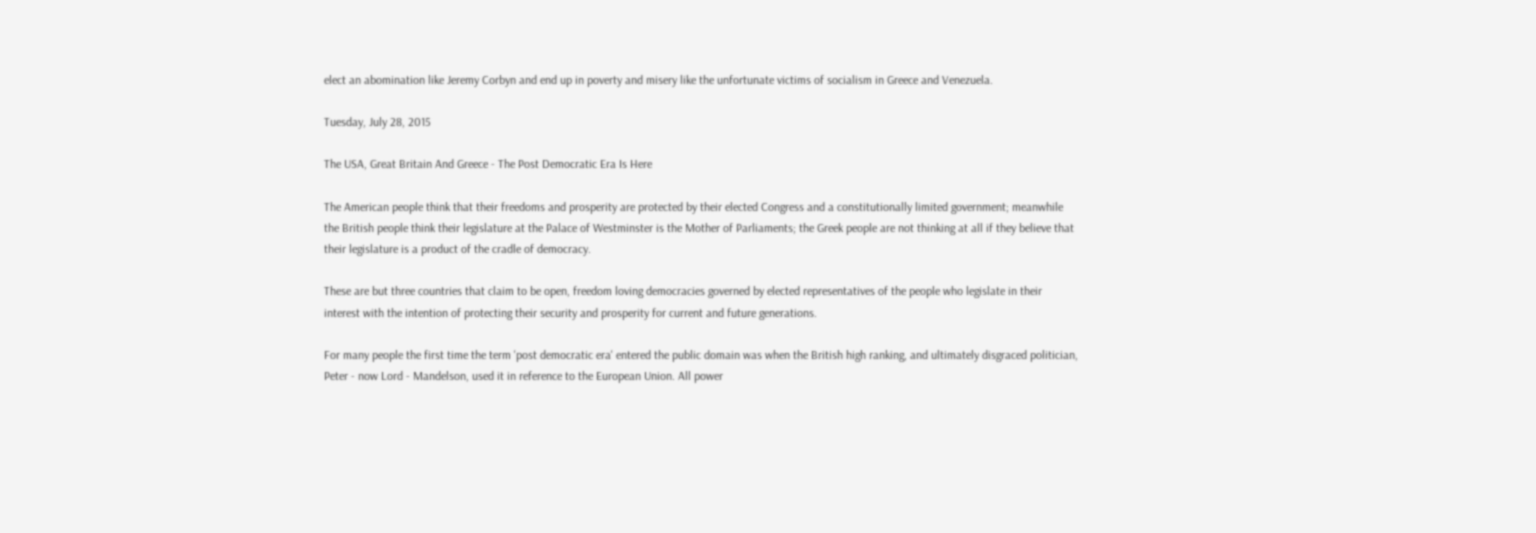elect an abomination like Jeremy Corbyn and end up in poverty and misery like the unfortunate victims of socialism in Greece and Venezuela.

Tuesday, July 28, 2015

The USA, Great Britain And Greece - The Post Democratic Era Is Here

The American people think that their freedoms and prosperity are protected by their elected Congress and a constitutionally limited government; meanwhile the British people think their legislature at the Palace of Westminster is the Mother of Parliaments; the Greek people are not thinking at all if they believe that their legislature is a product of the cradle of democracy.

These are but three countries that claim to be open, freedom loving democracies governed by elected representatives of the people who legislate in their interest with the intention of protecting their security and prosperity for current and future generations.

For many people the first time the term 'post democratic era' entered the public domain was when the British high ranking, and ultimately disgraced politician, Peter - now Lord - Mandelson, used it in reference to the European Union. All power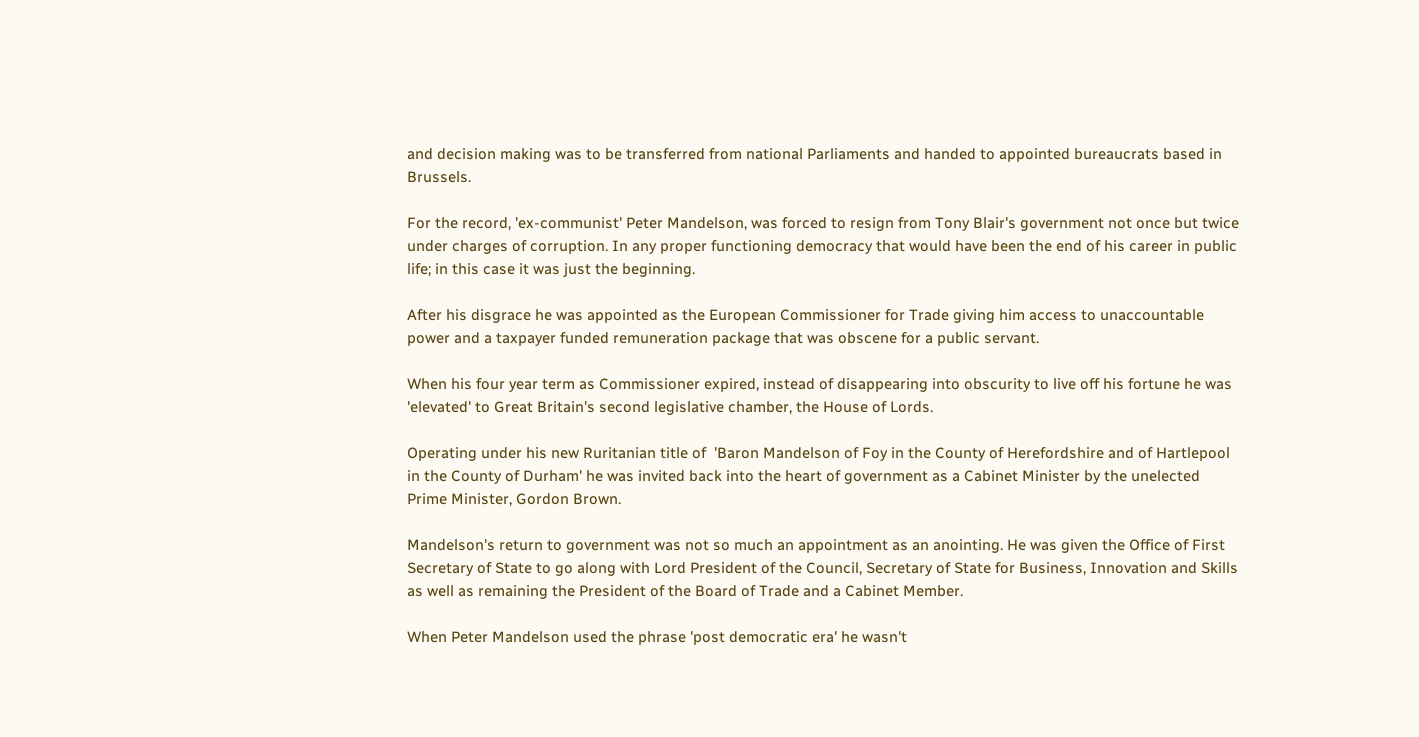and decision making was to be transferred from national Parliaments and handed to appointed bureaucrats based in Brussels.

For the record, 'ex-communist' Peter Mandelson, was forced to resign from Tony Blair's government not once but twice under charges of corruption. In any proper functioning democracy that would have been the end of his career in public life; in this case it was just the beginning.

After his disgrace he was appointed as the European Commissioner for Trade giving him access to unaccountable power and a taxpayer funded remuneration package that was obscene for a public servant.

When his four year term as Commissioner expired, instead of disappearing into obscurity to live off his fortune he was 'elevated' to Great Britain's second legislative chamber, the House of Lords.

Operating under his new Ruritanian title of  'Baron Mandelson of Foy in the County of Herefordshire and of Hartlepool in the County of Durham' he was invited back into the heart of government as a Cabinet Minister by the unelected Prime Minister, Gordon Brown.

Mandelson's return to government was not so much an appointment as an anointing. He was given the Office of First Secretary of State to go along with Lord President of the Council, Secretary of State for Business, Innovation and Skills as well as remaining the President of the Board of Trade and a Cabinet Member.

When Peter Mandelson used the phrase 'post democratic era' he wasn't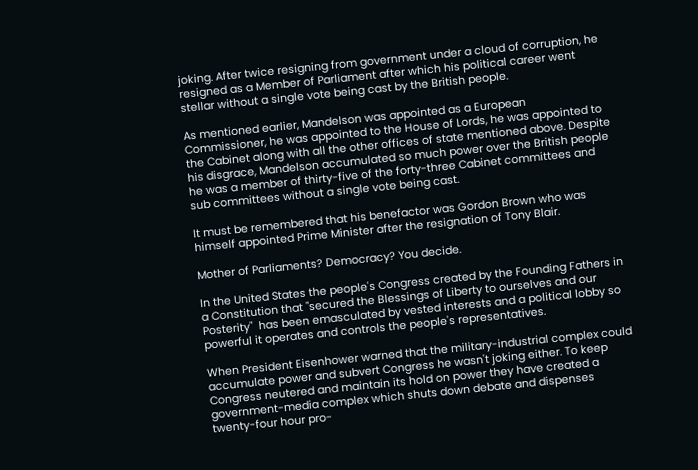joking. After twice resigning from government under a cloud of corruption, he resigned as a Member of Parliament after which his political career went stellar without a single vote being cast by the British people.

As mentioned earlier, Mandelson was appointed as a European Commissioner, he was appointed to the House of Lords, he was appointed to the Cabinet along with all the other offices of state mentioned above. Despite his disgrace, Mandelson accumulated so much power over the British people he was a member of thirty-five of the forty-three Cabinet committees and sub committees without a single vote being cast.

It must be remembered that his benefactor was Gordon Brown who was himself appointed Prime Minister after the resignation of Tony Blair.

Mother of Parliaments? Democracy? You decide.

In the United States the people's Congress created by the Founding Fathers in a Constitution that "secured the Blessings of Liberty to ourselves and our Posterity"  has been emasculated by vested interests and a political lobby so powerful it operates and controls the people's representatives.

When President Eisenhower warned that the military-industrial complex could accumulate power and subvert Congress he wasn't joking either. To keep Congress neutered and maintain its hold on power they have created a government-media complex which shuts down debate and dispenses twenty-four hour pro-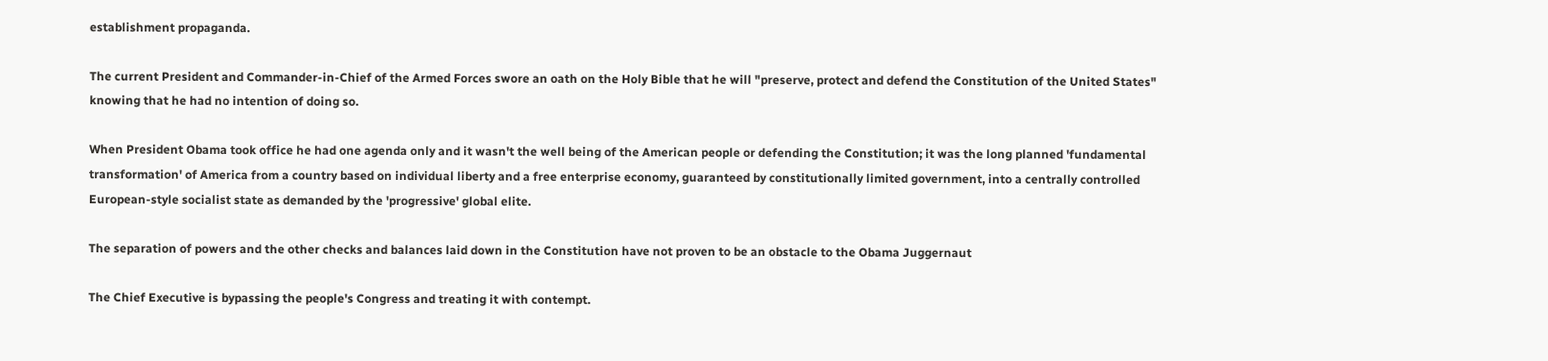establishment propaganda.

The current President and Commander-in-Chief of the Armed Forces swore an oath on the Holy Bible that he will "preserve, protect and defend the Constitution of the United States" knowing that he had no intention of doing so.

When President Obama took office he had one agenda only and it wasn't the well being of the American people or defending the Constitution; it was the long planned 'fundamental transformation' of America from a country based on individual liberty and a free enterprise economy, guaranteed by constitutionally limited government, into a centrally controlled European-style socialist state as demanded by the 'progressive' global elite.

The separation of powers and the other checks and balances laid down in the Constitution have not proven to be an obstacle to the Obama Juggernaut

The Chief Executive is bypassing the people's Congress and treating it with contempt.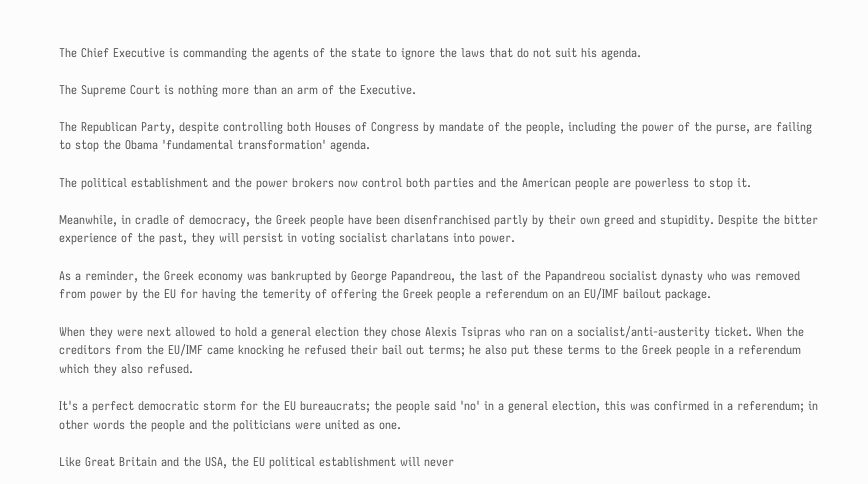The Chief Executive is commanding the agents of the state to ignore the laws that do not suit his agenda.

The Supreme Court is nothing more than an arm of the Executive.

The Republican Party, despite controlling both Houses of Congress by mandate of the people, including the power of the purse, are failing to stop the Obama 'fundamental transformation' agenda.

The political establishment and the power brokers now control both parties and the American people are powerless to stop it.

Meanwhile, in cradle of democracy, the Greek people have been disenfranchised partly by their own greed and stupidity. Despite the bitter experience of the past, they will persist in voting socialist charlatans into power.

As a reminder, the Greek economy was bankrupted by George Papandreou, the last of the Papandreou socialist dynasty who was removed from power by the EU for having the temerity of offering the Greek people a referendum on an EU/IMF bailout package.

When they were next allowed to hold a general election they chose Alexis Tsipras who ran on a socialist/anti-austerity ticket. When the creditors from the EU/IMF came knocking he refused their bail out terms; he also put these terms to the Greek people in a referendum which they also refused.

It's a perfect democratic storm for the EU bureaucrats; the people said 'no' in a general election, this was confirmed in a referendum; in other words the people and the politicians were united as one.

Like Great Britain and the USA, the EU political establishment will never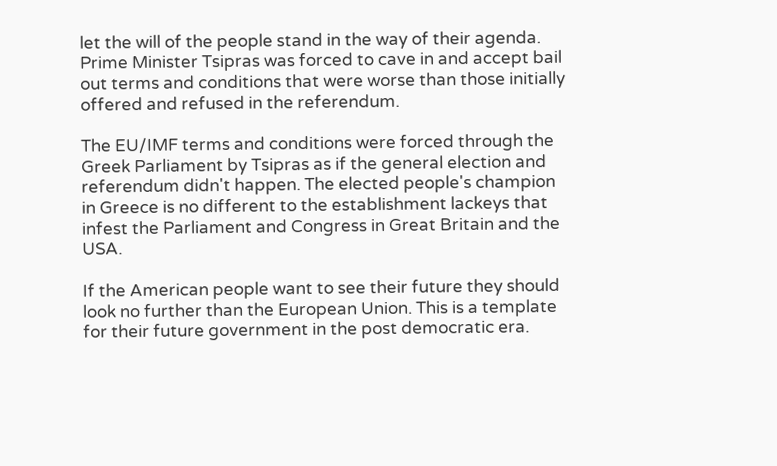let the will of the people stand in the way of their agenda. Prime Minister Tsipras was forced to cave in and accept bail out terms and conditions that were worse than those initially offered and refused in the referendum.

The EU/IMF terms and conditions were forced through the Greek Parliament by Tsipras as if the general election and referendum didn't happen. The elected people's champion in Greece is no different to the establishment lackeys that infest the Parliament and Congress in Great Britain and the USA.

If the American people want to see their future they should look no further than the European Union. This is a template for their future government in the post democratic era.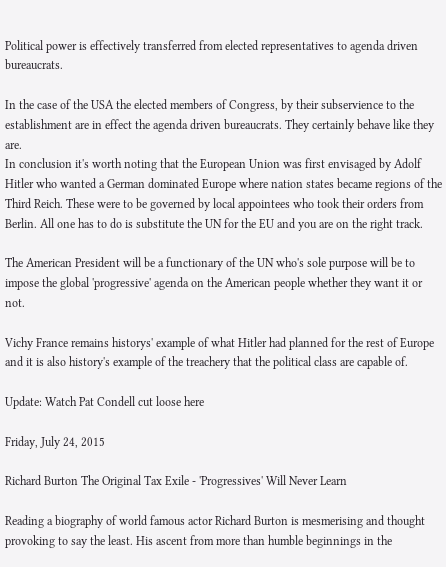Political power is effectively transferred from elected representatives to agenda driven bureaucrats.

In the case of the USA the elected members of Congress, by their subservience to the establishment are in effect the agenda driven bureaucrats. They certainly behave like they are.
In conclusion it's worth noting that the European Union was first envisaged by Adolf Hitler who wanted a German dominated Europe where nation states became regions of the Third Reich. These were to be governed by local appointees who took their orders from Berlin. All one has to do is substitute the UN for the EU and you are on the right track.

The American President will be a functionary of the UN who's sole purpose will be to impose the global 'progressive' agenda on the American people whether they want it or not.

Vichy France remains historys' example of what Hitler had planned for the rest of Europe and it is also history's example of the treachery that the political class are capable of.

Update: Watch Pat Condell cut loose here

Friday, July 24, 2015

Richard Burton The Original Tax Exile - 'Progressives' Will Never Learn

Reading a biography of world famous actor Richard Burton is mesmerising and thought provoking to say the least. His ascent from more than humble beginnings in the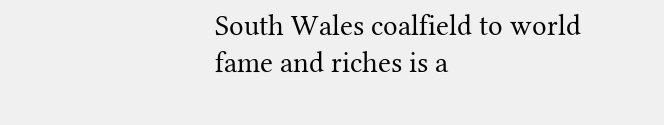South Wales coalfield to world fame and riches is a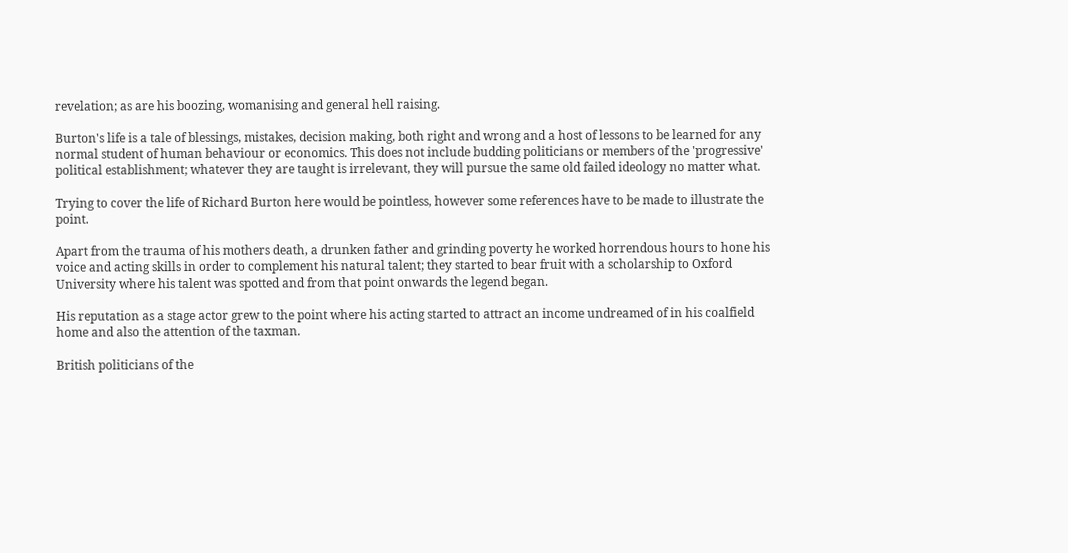revelation; as are his boozing, womanising and general hell raising.

Burton's life is a tale of blessings, mistakes, decision making, both right and wrong and a host of lessons to be learned for any normal student of human behaviour or economics. This does not include budding politicians or members of the 'progressive' political establishment; whatever they are taught is irrelevant, they will pursue the same old failed ideology no matter what.

Trying to cover the life of Richard Burton here would be pointless, however some references have to be made to illustrate the point.

Apart from the trauma of his mothers death, a drunken father and grinding poverty he worked horrendous hours to hone his voice and acting skills in order to complement his natural talent; they started to bear fruit with a scholarship to Oxford University where his talent was spotted and from that point onwards the legend began.

His reputation as a stage actor grew to the point where his acting started to attract an income undreamed of in his coalfield home and also the attention of the taxman.

British politicians of the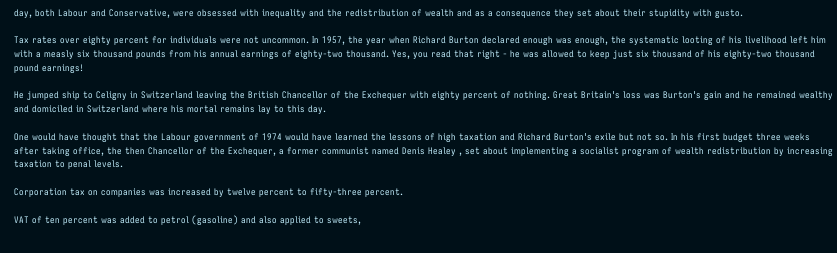day, both Labour and Conservative, were obsessed with inequality and the redistribution of wealth and as a consequence they set about their stupidity with gusto.

Tax rates over eighty percent for individuals were not uncommon. In 1957, the year when Richard Burton declared enough was enough, the systematic looting of his livelihood left him with a measly six thousand pounds from his annual earnings of eighty-two thousand. Yes, you read that right - he was allowed to keep just six thousand of his eighty-two thousand pound earnings!

He jumped ship to Celigny in Switzerland leaving the British Chancellor of the Exchequer with eighty percent of nothing. Great Britain's loss was Burton's gain and he remained wealthy and domiciled in Switzerland where his mortal remains lay to this day.

One would have thought that the Labour government of 1974 would have learned the lessons of high taxation and Richard Burton's exile but not so. In his first budget three weeks after taking office, the then Chancellor of the Exchequer, a former communist named Denis Healey , set about implementing a socialist program of wealth redistribution by increasing taxation to penal levels.

Corporation tax on companies was increased by twelve percent to fifty-three percent.

VAT of ten percent was added to petrol (gasoline) and also applied to sweets,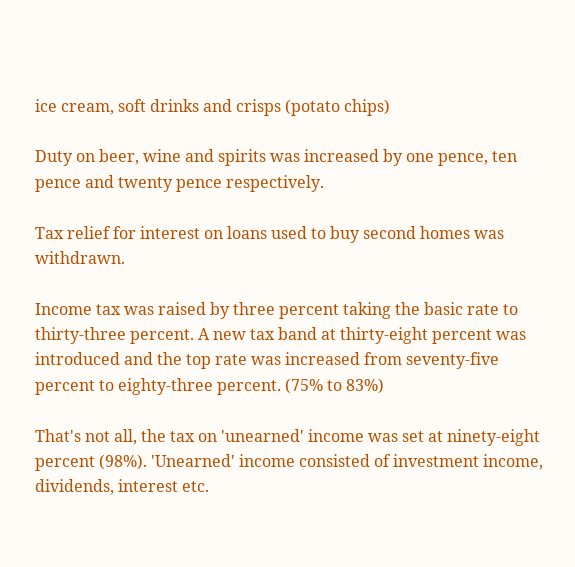ice cream, soft drinks and crisps (potato chips)

Duty on beer, wine and spirits was increased by one pence, ten pence and twenty pence respectively.

Tax relief for interest on loans used to buy second homes was withdrawn.

Income tax was raised by three percent taking the basic rate to thirty-three percent. A new tax band at thirty-eight percent was introduced and the top rate was increased from seventy-five percent to eighty-three percent. (75% to 83%)

That's not all, the tax on 'unearned' income was set at ninety-eight percent (98%). 'Unearned' income consisted of investment income, dividends, interest etc.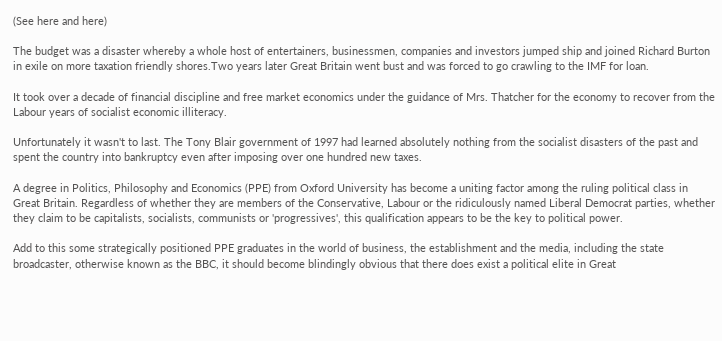(See here and here)

The budget was a disaster whereby a whole host of entertainers, businessmen, companies and investors jumped ship and joined Richard Burton in exile on more taxation friendly shores.Two years later Great Britain went bust and was forced to go crawling to the IMF for loan.

It took over a decade of financial discipline and free market economics under the guidance of Mrs. Thatcher for the economy to recover from the Labour years of socialist economic illiteracy.

Unfortunately it wasn't to last. The Tony Blair government of 1997 had learned absolutely nothing from the socialist disasters of the past and spent the country into bankruptcy even after imposing over one hundred new taxes.

A degree in Politics, Philosophy and Economics (PPE) from Oxford University has become a uniting factor among the ruling political class in Great Britain. Regardless of whether they are members of the Conservative, Labour or the ridiculously named Liberal Democrat parties, whether they claim to be capitalists, socialists, communists or 'progressives', this qualification appears to be the key to political power.

Add to this some strategically positioned PPE graduates in the world of business, the establishment and the media, including the state broadcaster, otherwise known as the BBC, it should become blindingly obvious that there does exist a political elite in Great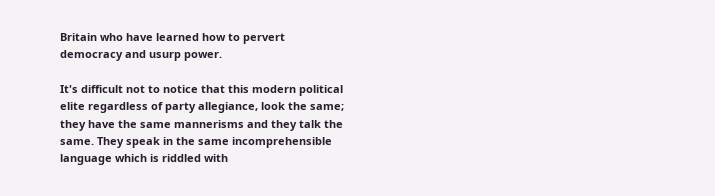Britain who have learned how to pervert democracy and usurp power.

It's difficult not to notice that this modern political elite regardless of party allegiance, look the same; they have the same mannerisms and they talk the same. They speak in the same incomprehensible language which is riddled with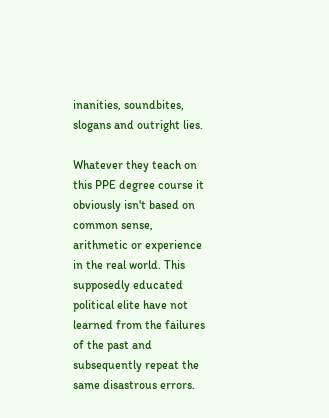inanities, soundbites, slogans and outright lies.

Whatever they teach on this PPE degree course it obviously isn't based on common sense, arithmetic or experience in the real world. This supposedly educated political elite have not learned from the failures of the past and subsequently repeat the same disastrous errors.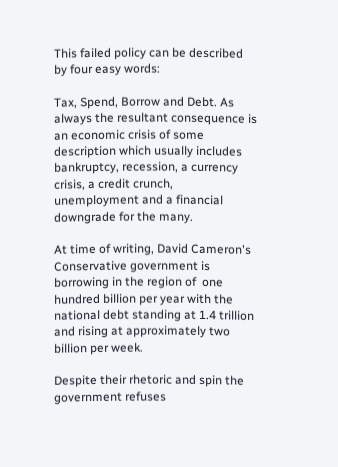This failed policy can be described by four easy words:

Tax, Spend, Borrow and Debt. As always the resultant consequence is an economic crisis of some description which usually includes bankruptcy, recession, a currency crisis, a credit crunch, unemployment and a financial downgrade for the many.

At time of writing, David Cameron's Conservative government is borrowing in the region of  one hundred billion per year with the national debt standing at 1.4 trillion and rising at approximately two billion per week.

Despite their rhetoric and spin the government refuses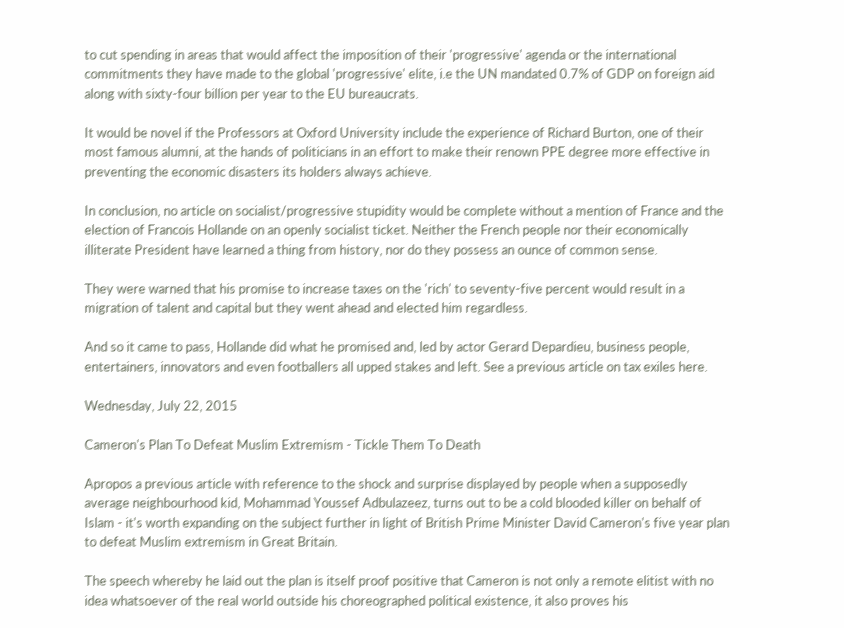to cut spending in areas that would affect the imposition of their 'progressive' agenda or the international commitments they have made to the global 'progressive' elite, i.e the UN mandated 0.7% of GDP on foreign aid along with sixty-four billion per year to the EU bureaucrats.

It would be novel if the Professors at Oxford University include the experience of Richard Burton, one of their most famous alumni, at the hands of politicians in an effort to make their renown PPE degree more effective in preventing the economic disasters its holders always achieve.

In conclusion, no article on socialist/progressive stupidity would be complete without a mention of France and the election of Francois Hollande on an openly socialist ticket. Neither the French people nor their economically illiterate President have learned a thing from history, nor do they possess an ounce of common sense.

They were warned that his promise to increase taxes on the 'rich' to seventy-five percent would result in a migration of talent and capital but they went ahead and elected him regardless.

And so it came to pass, Hollande did what he promised and, led by actor Gerard Depardieu, business people, entertainers, innovators and even footballers all upped stakes and left. See a previous article on tax exiles here.

Wednesday, July 22, 2015

Cameron's Plan To Defeat Muslim Extremism - Tickle Them To Death

Apropos a previous article with reference to the shock and surprise displayed by people when a supposedly average neighbourhood kid, Mohammad Youssef Adbulazeez, turns out to be a cold blooded killer on behalf of Islam - it's worth expanding on the subject further in light of British Prime Minister David Cameron's five year plan to defeat Muslim extremism in Great Britain.

The speech whereby he laid out the plan is itself proof positive that Cameron is not only a remote elitist with no idea whatsoever of the real world outside his choreographed political existence, it also proves his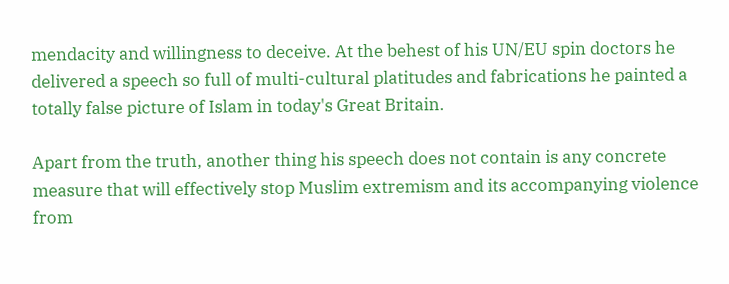mendacity and willingness to deceive. At the behest of his UN/EU spin doctors he delivered a speech so full of multi-cultural platitudes and fabrications he painted a totally false picture of Islam in today's Great Britain.

Apart from the truth, another thing his speech does not contain is any concrete measure that will effectively stop Muslim extremism and its accompanying violence from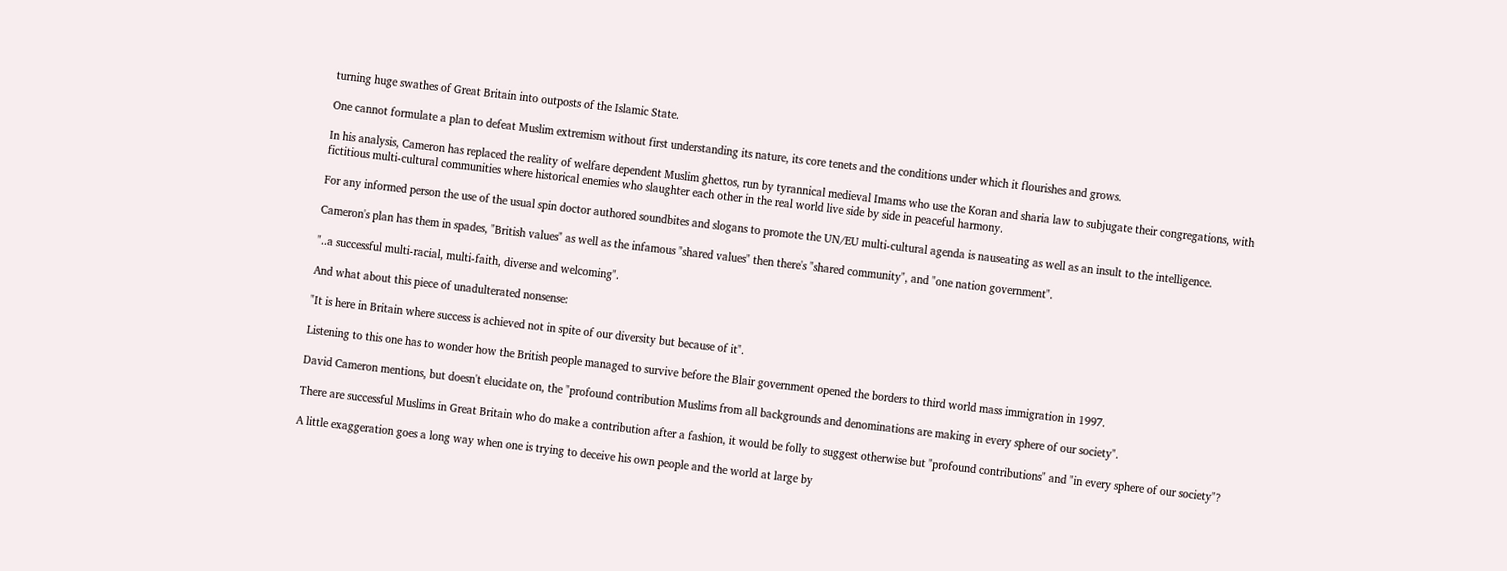turning huge swathes of Great Britain into outposts of the Islamic State.

One cannot formulate a plan to defeat Muslim extremism without first understanding its nature, its core tenets and the conditions under which it flourishes and grows.

In his analysis, Cameron has replaced the reality of welfare dependent Muslim ghettos, run by tyrannical medieval Imams who use the Koran and sharia law to subjugate their congregations, with fictitious multi-cultural communities where historical enemies who slaughter each other in the real world live side by side in peaceful harmony.

For any informed person the use of the usual spin doctor authored soundbites and slogans to promote the UN/EU multi-cultural agenda is nauseating as well as an insult to the intelligence.

Cameron's plan has them in spades, "British values" as well as the infamous "shared values" then there's "shared community", and "one nation government".

"..a successful multi-racial, multi-faith, diverse and welcoming".

And what about this piece of unadulterated nonsense:

"It is here in Britain where success is achieved not in spite of our diversity but because of it".

Listening to this one has to wonder how the British people managed to survive before the Blair government opened the borders to third world mass immigration in 1997.

David Cameron mentions, but doesn't elucidate on, the "profound contribution Muslims from all backgrounds and denominations are making in every sphere of our society".

There are successful Muslims in Great Britain who do make a contribution after a fashion, it would be folly to suggest otherwise but "profound contributions" and "in every sphere of our society"?

A little exaggeration goes a long way when one is trying to deceive his own people and the world at large by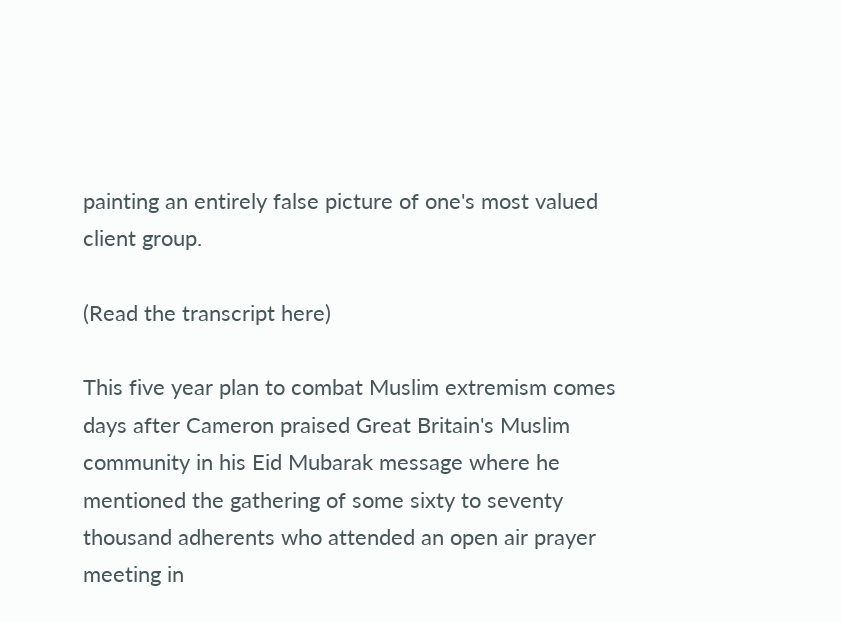painting an entirely false picture of one's most valued client group.

(Read the transcript here)

This five year plan to combat Muslim extremism comes days after Cameron praised Great Britain's Muslim community in his Eid Mubarak message where he mentioned the gathering of some sixty to seventy thousand adherents who attended an open air prayer meeting in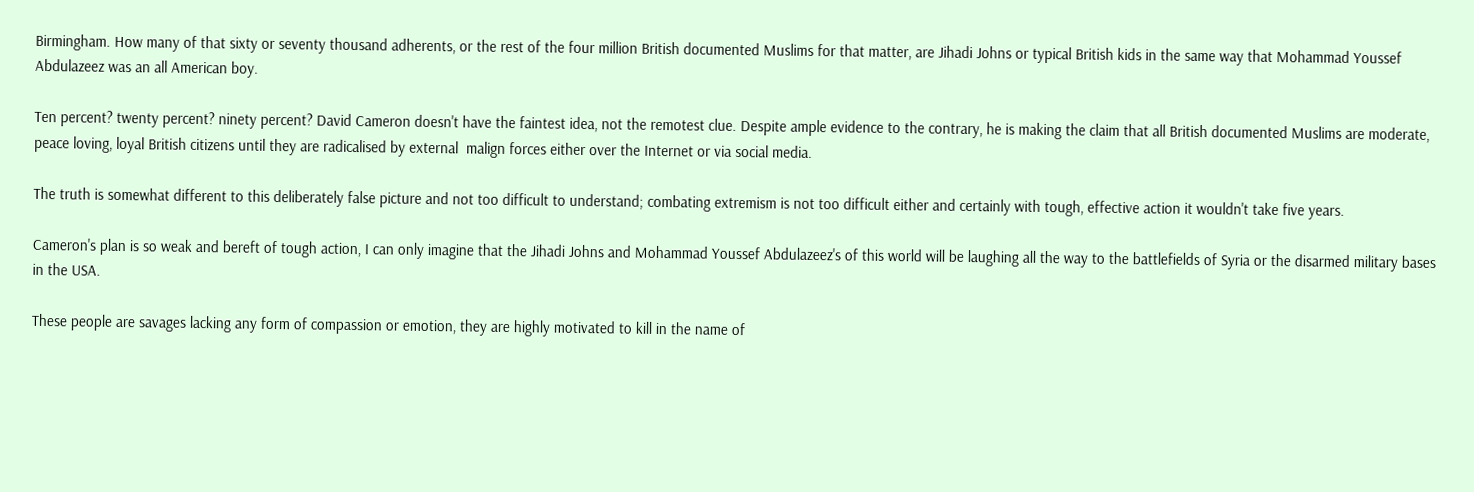Birmingham. How many of that sixty or seventy thousand adherents, or the rest of the four million British documented Muslims for that matter, are Jihadi Johns or typical British kids in the same way that Mohammad Youssef Abdulazeez was an all American boy.

Ten percent? twenty percent? ninety percent? David Cameron doesn't have the faintest idea, not the remotest clue. Despite ample evidence to the contrary, he is making the claim that all British documented Muslims are moderate, peace loving, loyal British citizens until they are radicalised by external  malign forces either over the Internet or via social media.

The truth is somewhat different to this deliberately false picture and not too difficult to understand; combating extremism is not too difficult either and certainly with tough, effective action it wouldn't take five years.

Cameron's plan is so weak and bereft of tough action, I can only imagine that the Jihadi Johns and Mohammad Youssef Abdulazeez's of this world will be laughing all the way to the battlefields of Syria or the disarmed military bases in the USA.

These people are savages lacking any form of compassion or emotion, they are highly motivated to kill in the name of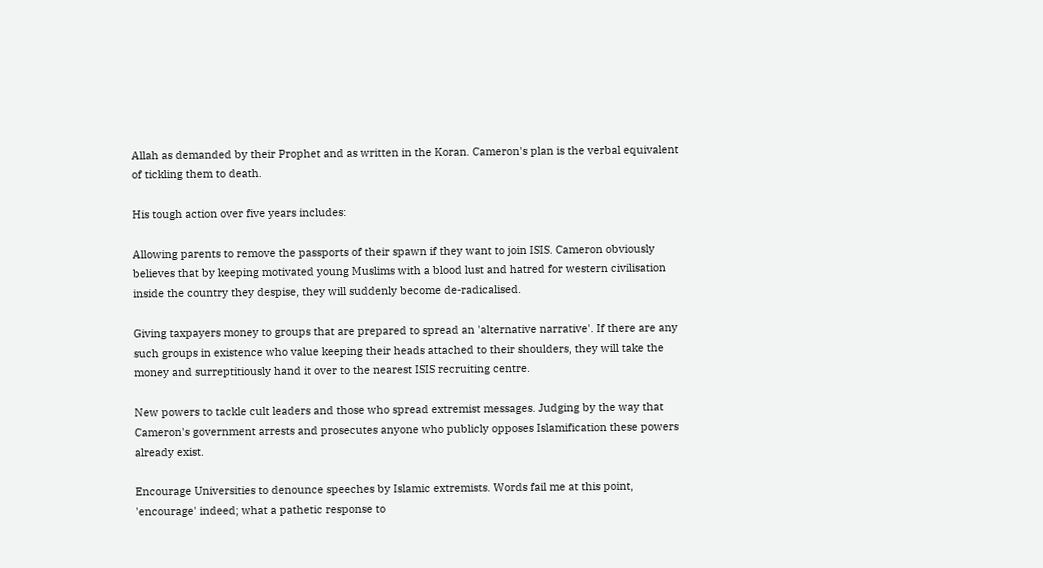Allah as demanded by their Prophet and as written in the Koran. Cameron's plan is the verbal equivalent of tickling them to death.

His tough action over five years includes:

Allowing parents to remove the passports of their spawn if they want to join ISIS. Cameron obviously believes that by keeping motivated young Muslims with a blood lust and hatred for western civilisation inside the country they despise, they will suddenly become de-radicalised.

Giving taxpayers money to groups that are prepared to spread an 'alternative narrative'. If there are any such groups in existence who value keeping their heads attached to their shoulders, they will take the money and surreptitiously hand it over to the nearest ISIS recruiting centre.

New powers to tackle cult leaders and those who spread extremist messages. Judging by the way that Cameron's government arrests and prosecutes anyone who publicly opposes Islamification these powers already exist.

Encourage Universities to denounce speeches by Islamic extremists. Words fail me at this point, 'encourage' indeed; what a pathetic response to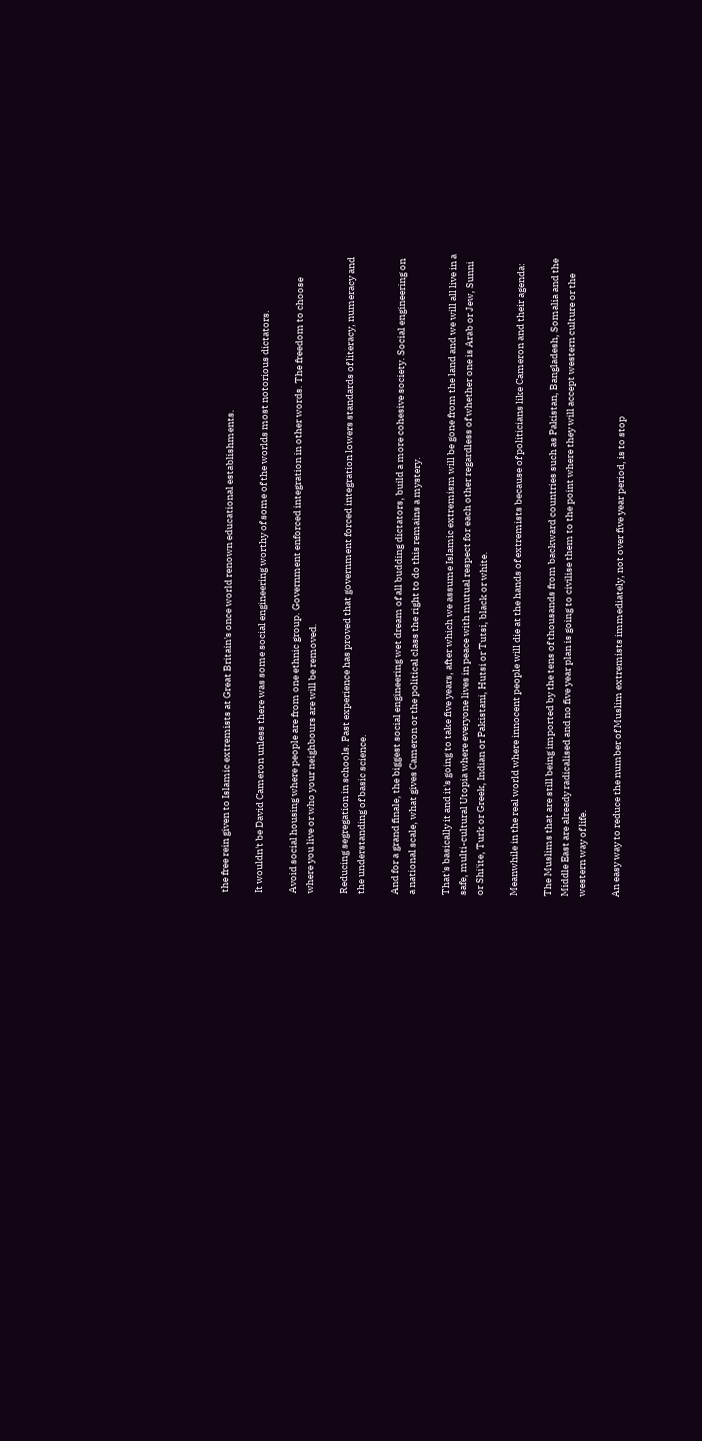the free rein given to Islamic extremists at Great Britain's once world renown educational establishments.

It wouldn't be David Cameron unless there was some social engineering worthy of some of the worlds most notorious dictators.

Avoid social housing where people are from one ethnic group. Government enforced integration in other words. The freedom to choose where you live or who your neighbours are will be removed.

Reducing segregation in schools. Past experience has proved that government forced integration lowers standards of literacy, numeracy and the understanding of basic science.

And for a grand finale, the biggest social engineering wet dream of all budding dictators, build a more cohesive society. Social engineering on a national scale, what gives Cameron or the political class the right to do this remains a mystery.

That's basically it and it's going to take five years, after which we assume Islamic extremism will be gone from the land and we will all live in a safe, multi-cultural Utopia where everyone lives in peace with mutual respect for each other regardless of whether one is Arab or Jew, Sunni or Shi'ite, Turk or Greek, Indian or Pakistani, Hutsi or Tutsi, black or white.

Meanwhile in the real world where innocent people will die at the hands of extremists because of politicians like Cameron and their agenda:

The Muslims that are still being imported by the tens of thousands from backward countries such as Pakistan, Bangladesh, Somalia and the Middle East are already radicalised and no five year plan is going to civilise them to the point where they will accept western culture or the western way of life.

An easy way to reduce the number of Muslim extremists immediately, not over five year period, is to stop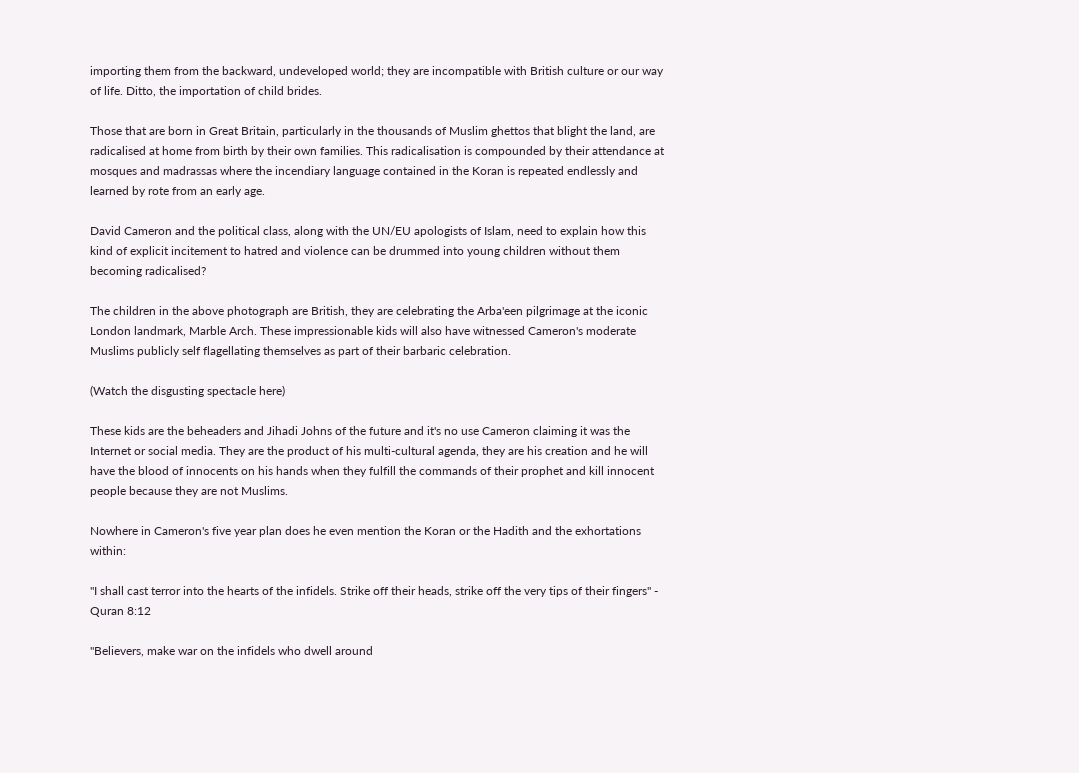importing them from the backward, undeveloped world; they are incompatible with British culture or our way of life. Ditto, the importation of child brides.

Those that are born in Great Britain, particularly in the thousands of Muslim ghettos that blight the land, are radicalised at home from birth by their own families. This radicalisation is compounded by their attendance at mosques and madrassas where the incendiary language contained in the Koran is repeated endlessly and learned by rote from an early age.

David Cameron and the political class, along with the UN/EU apologists of Islam, need to explain how this kind of explicit incitement to hatred and violence can be drummed into young children without them becoming radicalised?

The children in the above photograph are British, they are celebrating the Arba'een pilgrimage at the iconic London landmark, Marble Arch. These impressionable kids will also have witnessed Cameron's moderate Muslims publicly self flagellating themselves as part of their barbaric celebration.

(Watch the disgusting spectacle here)

These kids are the beheaders and Jihadi Johns of the future and it's no use Cameron claiming it was the Internet or social media. They are the product of his multi-cultural agenda, they are his creation and he will have the blood of innocents on his hands when they fulfill the commands of their prophet and kill innocent people because they are not Muslims.

Nowhere in Cameron's five year plan does he even mention the Koran or the Hadith and the exhortations within:

"I shall cast terror into the hearts of the infidels. Strike off their heads, strike off the very tips of their fingers" - Quran 8:12

"Believers, make war on the infidels who dwell around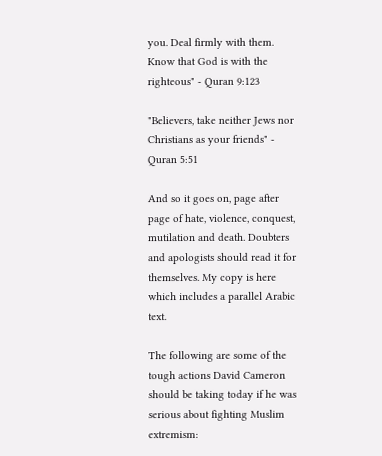you. Deal firmly with them. Know that God is with the righteous" - Quran 9:123

"Believers, take neither Jews nor Christians as your friends" - Quran 5:51

And so it goes on, page after page of hate, violence, conquest, mutilation and death. Doubters and apologists should read it for themselves. My copy is here which includes a parallel Arabic text.

The following are some of the tough actions David Cameron should be taking today if he was serious about fighting Muslim extremism: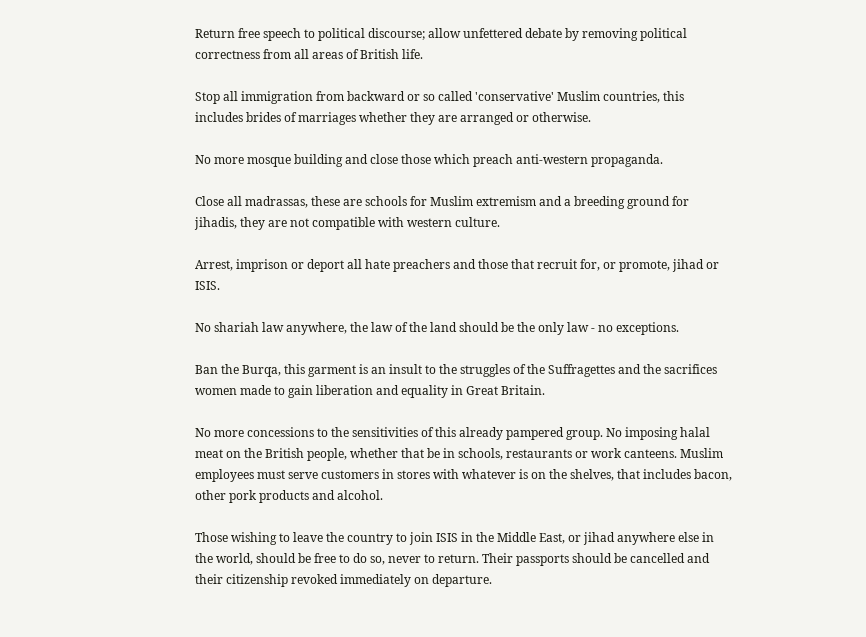Return free speech to political discourse; allow unfettered debate by removing political correctness from all areas of British life.

Stop all immigration from backward or so called 'conservative' Muslim countries, this includes brides of marriages whether they are arranged or otherwise.

No more mosque building and close those which preach anti-western propaganda.

Close all madrassas, these are schools for Muslim extremism and a breeding ground for jihadis, they are not compatible with western culture.

Arrest, imprison or deport all hate preachers and those that recruit for, or promote, jihad or ISIS.

No shariah law anywhere, the law of the land should be the only law - no exceptions.

Ban the Burqa, this garment is an insult to the struggles of the Suffragettes and the sacrifices women made to gain liberation and equality in Great Britain.

No more concessions to the sensitivities of this already pampered group. No imposing halal meat on the British people, whether that be in schools, restaurants or work canteens. Muslim employees must serve customers in stores with whatever is on the shelves, that includes bacon, other pork products and alcohol.

Those wishing to leave the country to join ISIS in the Middle East, or jihad anywhere else in the world, should be free to do so, never to return. Their passports should be cancelled and their citizenship revoked immediately on departure.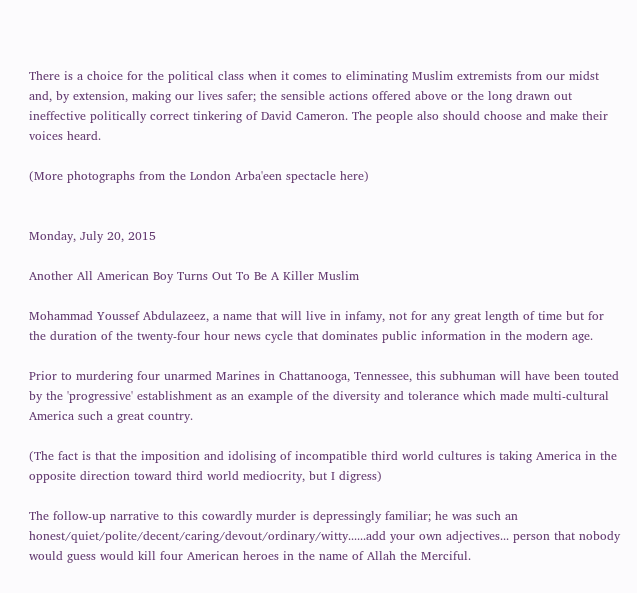There is a choice for the political class when it comes to eliminating Muslim extremists from our midst and, by extension, making our lives safer; the sensible actions offered above or the long drawn out ineffective politically correct tinkering of David Cameron. The people also should choose and make their voices heard.

(More photographs from the London Arba'een spectacle here)


Monday, July 20, 2015

Another All American Boy Turns Out To Be A Killer Muslim

Mohammad Youssef Abdulazeez, a name that will live in infamy, not for any great length of time but for the duration of the twenty-four hour news cycle that dominates public information in the modern age.

Prior to murdering four unarmed Marines in Chattanooga, Tennessee, this subhuman will have been touted by the 'progressive' establishment as an example of the diversity and tolerance which made multi-cultural America such a great country.

(The fact is that the imposition and idolising of incompatible third world cultures is taking America in the opposite direction toward third world mediocrity, but I digress)

The follow-up narrative to this cowardly murder is depressingly familiar; he was such an honest/quiet/polite/decent/caring/devout/ordinary/witty......add your own adjectives... person that nobody would guess would kill four American heroes in the name of Allah the Merciful.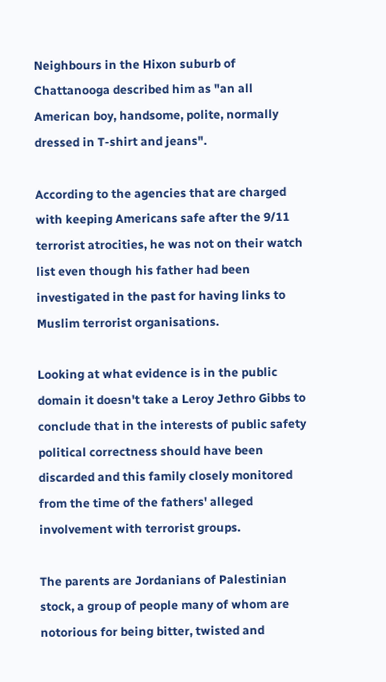Neighbours in the Hixon suburb of Chattanooga described him as "an all American boy, handsome, polite, normally dressed in T-shirt and jeans".

According to the agencies that are charged with keeping Americans safe after the 9/11 terrorist atrocities, he was not on their watch list even though his father had been investigated in the past for having links to Muslim terrorist organisations.

Looking at what evidence is in the public domain it doesn't take a Leroy Jethro Gibbs to conclude that in the interests of public safety political correctness should have been discarded and this family closely monitored from the time of the fathers' alleged involvement with terrorist groups.

The parents are Jordanians of Palestinian stock, a group of people many of whom are notorious for being bitter, twisted and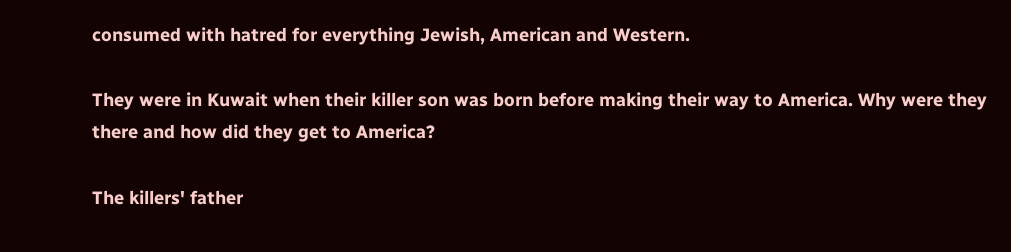consumed with hatred for everything Jewish, American and Western.

They were in Kuwait when their killer son was born before making their way to America. Why were they there and how did they get to America?

The killers' father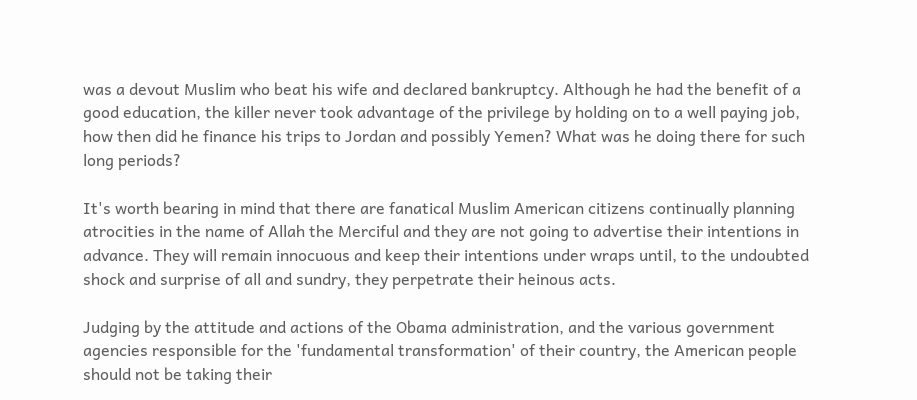was a devout Muslim who beat his wife and declared bankruptcy. Although he had the benefit of a good education, the killer never took advantage of the privilege by holding on to a well paying job, how then did he finance his trips to Jordan and possibly Yemen? What was he doing there for such long periods?

It's worth bearing in mind that there are fanatical Muslim American citizens continually planning atrocities in the name of Allah the Merciful and they are not going to advertise their intentions in advance. They will remain innocuous and keep their intentions under wraps until, to the undoubted shock and surprise of all and sundry, they perpetrate their heinous acts.

Judging by the attitude and actions of the Obama administration, and the various government agencies responsible for the 'fundamental transformation' of their country, the American people should not be taking their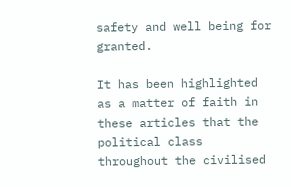safety and well being for granted.

It has been highlighted as a matter of faith in these articles that the political class throughout the civilised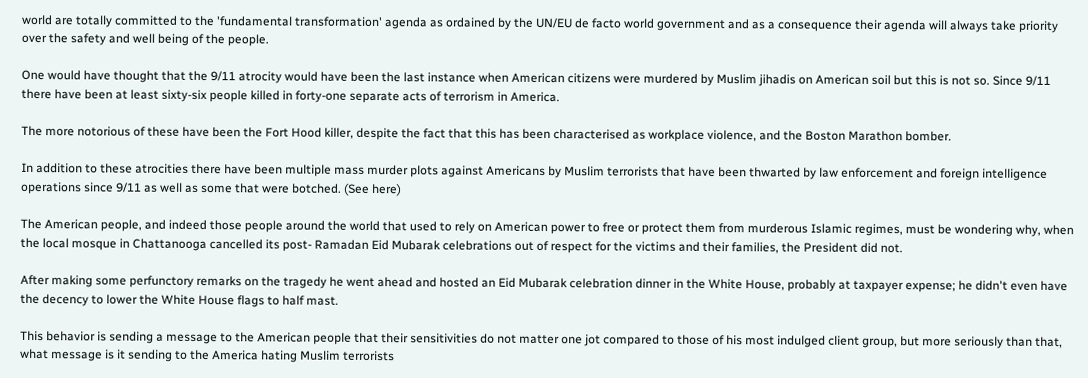world are totally committed to the 'fundamental transformation' agenda as ordained by the UN/EU de facto world government and as a consequence their agenda will always take priority over the safety and well being of the people.

One would have thought that the 9/11 atrocity would have been the last instance when American citizens were murdered by Muslim jihadis on American soil but this is not so. Since 9/11 there have been at least sixty-six people killed in forty-one separate acts of terrorism in America.

The more notorious of these have been the Fort Hood killer, despite the fact that this has been characterised as workplace violence, and the Boston Marathon bomber.

In addition to these atrocities there have been multiple mass murder plots against Americans by Muslim terrorists that have been thwarted by law enforcement and foreign intelligence operations since 9/11 as well as some that were botched. (See here)

The American people, and indeed those people around the world that used to rely on American power to free or protect them from murderous Islamic regimes, must be wondering why, when the local mosque in Chattanooga cancelled its post- Ramadan Eid Mubarak celebrations out of respect for the victims and their families, the President did not.

After making some perfunctory remarks on the tragedy he went ahead and hosted an Eid Mubarak celebration dinner in the White House, probably at taxpayer expense; he didn't even have the decency to lower the White House flags to half mast.

This behavior is sending a message to the American people that their sensitivities do not matter one jot compared to those of his most indulged client group, but more seriously than that, what message is it sending to the America hating Muslim terrorists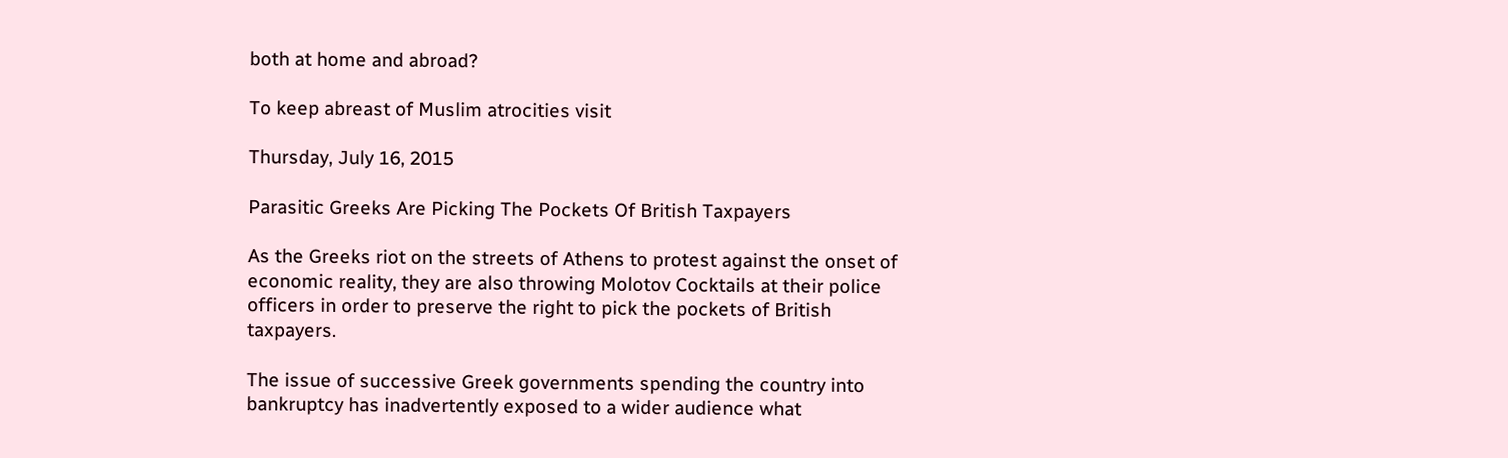both at home and abroad?

To keep abreast of Muslim atrocities visit

Thursday, July 16, 2015

Parasitic Greeks Are Picking The Pockets Of British Taxpayers

As the Greeks riot on the streets of Athens to protest against the onset of economic reality, they are also throwing Molotov Cocktails at their police officers in order to preserve the right to pick the pockets of British taxpayers.

The issue of successive Greek governments spending the country into bankruptcy has inadvertently exposed to a wider audience what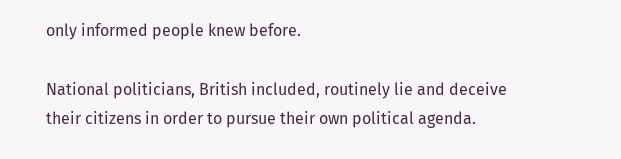only informed people knew before.

National politicians, British included, routinely lie and deceive their citizens in order to pursue their own political agenda.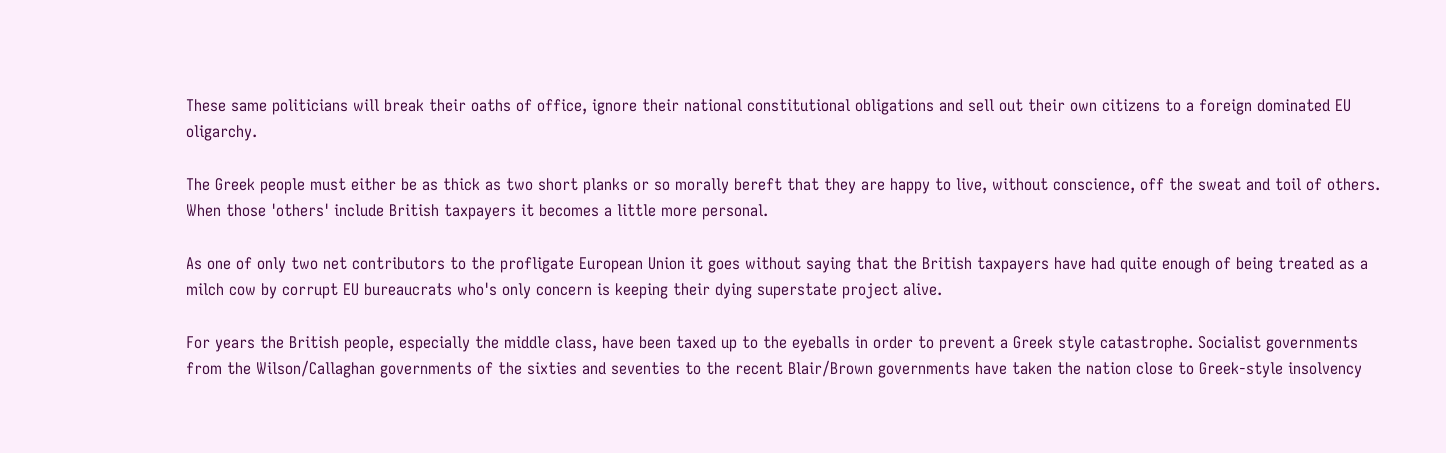These same politicians will break their oaths of office, ignore their national constitutional obligations and sell out their own citizens to a foreign dominated EU oligarchy.

The Greek people must either be as thick as two short planks or so morally bereft that they are happy to live, without conscience, off the sweat and toil of others. When those 'others' include British taxpayers it becomes a little more personal.

As one of only two net contributors to the profligate European Union it goes without saying that the British taxpayers have had quite enough of being treated as a milch cow by corrupt EU bureaucrats who's only concern is keeping their dying superstate project alive.

For years the British people, especially the middle class, have been taxed up to the eyeballs in order to prevent a Greek style catastrophe. Socialist governments from the Wilson/Callaghan governments of the sixties and seventies to the recent Blair/Brown governments have taken the nation close to Greek-style insolvency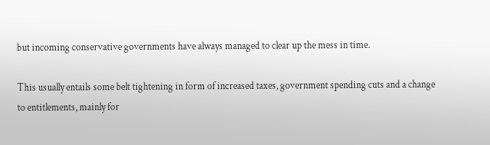but incoming conservative governments have always managed to clear up the mess in time.

This usually entails some belt tightening in form of increased taxes, government spending cuts and a change to entitlements, mainly for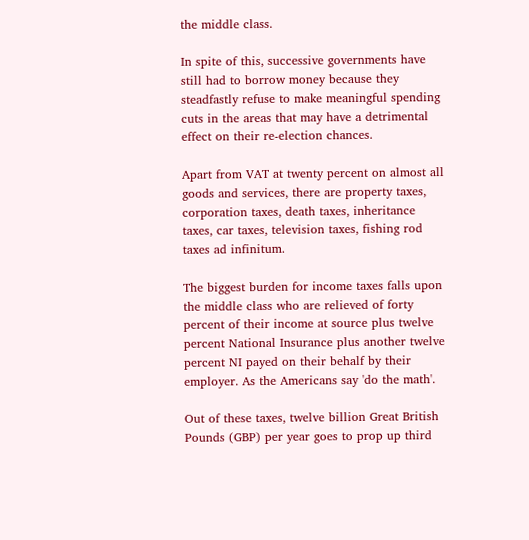the middle class.

In spite of this, successive governments have still had to borrow money because they steadfastly refuse to make meaningful spending cuts in the areas that may have a detrimental effect on their re-election chances.

Apart from VAT at twenty percent on almost all goods and services, there are property taxes, corporation taxes, death taxes, inheritance taxes, car taxes, television taxes, fishing rod taxes ad infinitum.

The biggest burden for income taxes falls upon the middle class who are relieved of forty percent of their income at source plus twelve percent National Insurance plus another twelve percent NI payed on their behalf by their employer. As the Americans say 'do the math'.

Out of these taxes, twelve billion Great British Pounds (GBP) per year goes to prop up third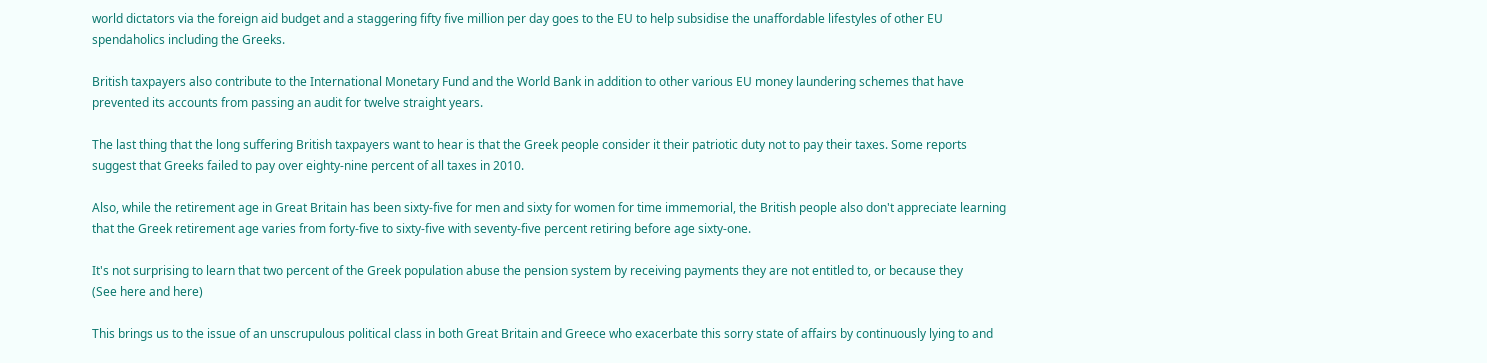world dictators via the foreign aid budget and a staggering fifty five million per day goes to the EU to help subsidise the unaffordable lifestyles of other EU spendaholics including the Greeks.

British taxpayers also contribute to the International Monetary Fund and the World Bank in addition to other various EU money laundering schemes that have prevented its accounts from passing an audit for twelve straight years.

The last thing that the long suffering British taxpayers want to hear is that the Greek people consider it their patriotic duty not to pay their taxes. Some reports suggest that Greeks failed to pay over eighty-nine percent of all taxes in 2010.

Also, while the retirement age in Great Britain has been sixty-five for men and sixty for women for time immemorial, the British people also don't appreciate learning that the Greek retirement age varies from forty-five to sixty-five with seventy-five percent retiring before age sixty-one.

It's not surprising to learn that two percent of the Greek population abuse the pension system by receiving payments they are not entitled to, or because they
(See here and here)

This brings us to the issue of an unscrupulous political class in both Great Britain and Greece who exacerbate this sorry state of affairs by continuously lying to and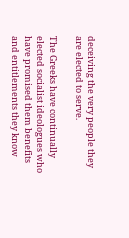deceiving the very people they are elected to serve.

The Greeks have continually elected socialist ideologues who have promised them benefits and entitlements they know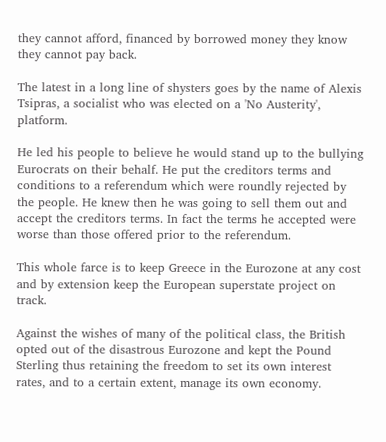they cannot afford, financed by borrowed money they know they cannot pay back.

The latest in a long line of shysters goes by the name of Alexis Tsipras, a socialist who was elected on a 'No Austerity', platform.

He led his people to believe he would stand up to the bullying Eurocrats on their behalf. He put the creditors terms and conditions to a referendum which were roundly rejected by the people. He knew then he was going to sell them out and accept the creditors terms. In fact the terms he accepted were worse than those offered prior to the referendum.

This whole farce is to keep Greece in the Eurozone at any cost and by extension keep the European superstate project on track.

Against the wishes of many of the political class, the British opted out of the disastrous Eurozone and kept the Pound Sterling thus retaining the freedom to set its own interest rates, and to a certain extent, manage its own economy.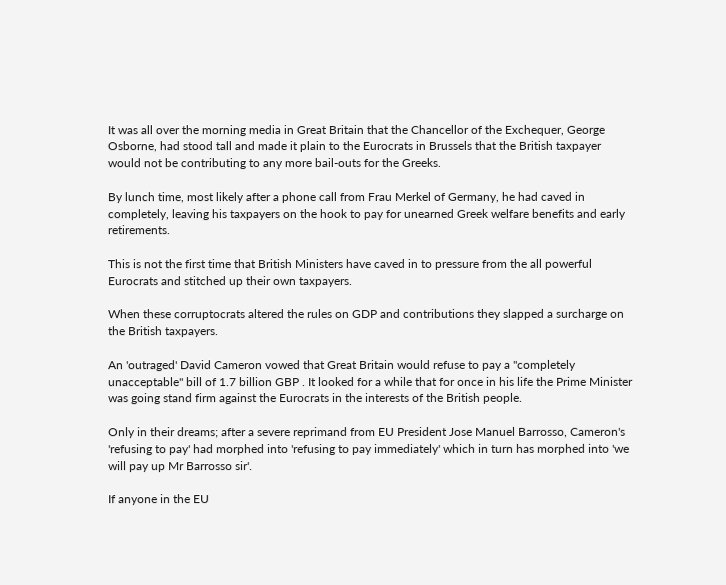It was all over the morning media in Great Britain that the Chancellor of the Exchequer, George Osborne, had stood tall and made it plain to the Eurocrats in Brussels that the British taxpayer would not be contributing to any more bail-outs for the Greeks.

By lunch time, most likely after a phone call from Frau Merkel of Germany, he had caved in completely, leaving his taxpayers on the hook to pay for unearned Greek welfare benefits and early retirements.

This is not the first time that British Ministers have caved in to pressure from the all powerful Eurocrats and stitched up their own taxpayers.

When these corruptocrats altered the rules on GDP and contributions they slapped a surcharge on the British taxpayers.

An 'outraged' David Cameron vowed that Great Britain would refuse to pay a "completely unacceptable" bill of 1.7 billion GBP . It looked for a while that for once in his life the Prime Minister was going stand firm against the Eurocrats in the interests of the British people.

Only in their dreams; after a severe reprimand from EU President Jose Manuel Barrosso, Cameron's 'refusing to pay' had morphed into 'refusing to pay immediately' which in turn has morphed into 'we will pay up Mr Barrosso sir'.

If anyone in the EU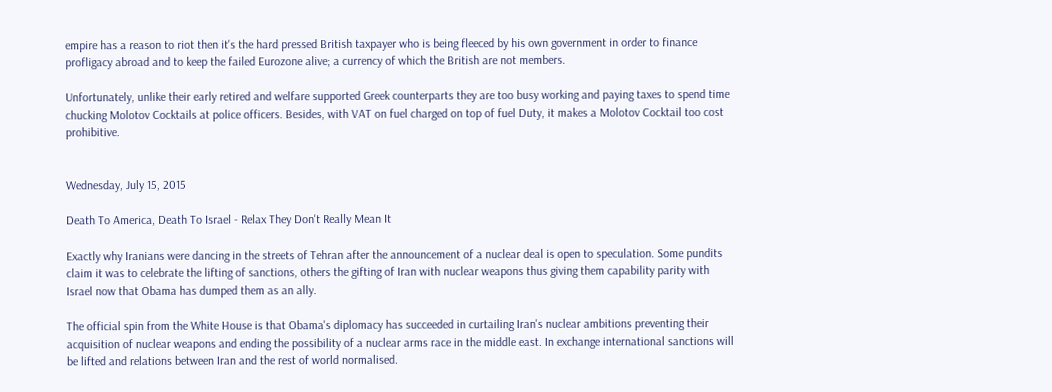empire has a reason to riot then it's the hard pressed British taxpayer who is being fleeced by his own government in order to finance profligacy abroad and to keep the failed Eurozone alive; a currency of which the British are not members.

Unfortunately, unlike their early retired and welfare supported Greek counterparts they are too busy working and paying taxes to spend time chucking Molotov Cocktails at police officers. Besides, with VAT on fuel charged on top of fuel Duty, it makes a Molotov Cocktail too cost prohibitive.


Wednesday, July 15, 2015

Death To America, Death To Israel - Relax They Don't Really Mean It

Exactly why Iranians were dancing in the streets of Tehran after the announcement of a nuclear deal is open to speculation. Some pundits claim it was to celebrate the lifting of sanctions, others the gifting of Iran with nuclear weapons thus giving them capability parity with Israel now that Obama has dumped them as an ally.

The official spin from the White House is that Obama's diplomacy has succeeded in curtailing Iran's nuclear ambitions preventing their acquisition of nuclear weapons and ending the possibility of a nuclear arms race in the middle east. In exchange international sanctions will be lifted and relations between Iran and the rest of world normalised.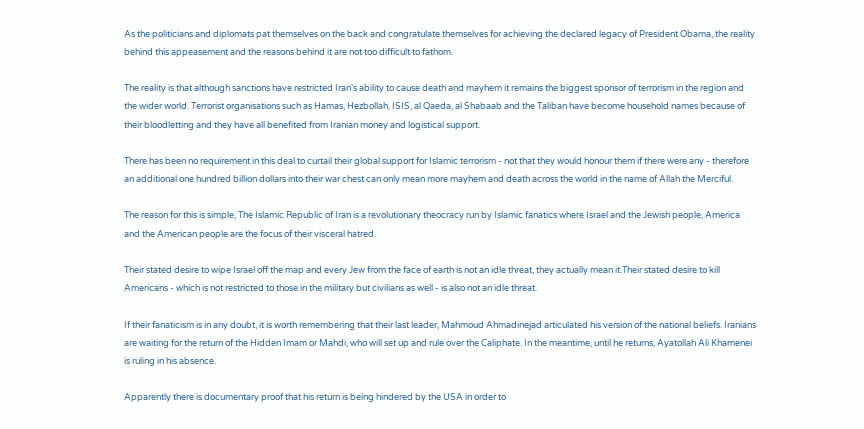As the politicians and diplomats pat themselves on the back and congratulate themselves for achieving the declared legacy of President Obama, the reality behind this appeasement and the reasons behind it are not too difficult to fathom.

The reality is that although sanctions have restricted Iran's ability to cause death and mayhem it remains the biggest sponsor of terrorism in the region and the wider world. Terrorist organisations such as Hamas, Hezbollah, ISIS, al Qaeda, al Shabaab and the Taliban have become household names because of their bloodletting and they have all benefited from Iranian money and logistical support.

There has been no requirement in this deal to curtail their global support for Islamic terrorism - not that they would honour them if there were any - therefore an additional one hundred billion dollars into their war chest can only mean more mayhem and death across the world in the name of Allah the Merciful.

The reason for this is simple, The Islamic Republic of Iran is a revolutionary theocracy run by Islamic fanatics where Israel and the Jewish people, America and the American people are the focus of their visceral hatred.

Their stated desire to wipe Israel off the map and every Jew from the face of earth is not an idle threat, they actually mean it.Their stated desire to kill Americans - which is not restricted to those in the military but civilians as well - is also not an idle threat.

If their fanaticism is in any doubt, it is worth remembering that their last leader, Mahmoud Ahmadinejad articulated his version of the national beliefs. Iranians are waiting for the return of the Hidden Imam or Mahdi, who will set up and rule over the Caliphate. In the meantime, until he returns, Ayatollah Ali Khamenei is ruling in his absence.

Apparently there is documentary proof that his return is being hindered by the USA in order to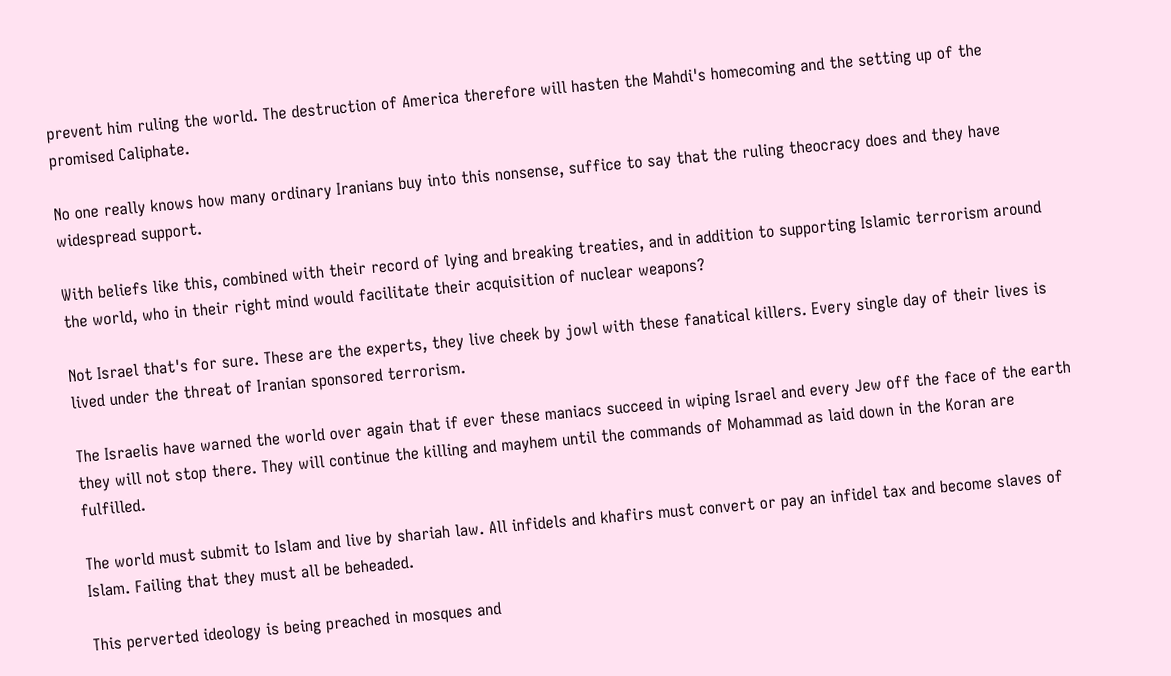prevent him ruling the world. The destruction of America therefore will hasten the Mahdi's homecoming and the setting up of the promised Caliphate.

No one really knows how many ordinary Iranians buy into this nonsense, suffice to say that the ruling theocracy does and they have widespread support.

With beliefs like this, combined with their record of lying and breaking treaties, and in addition to supporting Islamic terrorism around the world, who in their right mind would facilitate their acquisition of nuclear weapons?

Not Israel that's for sure. These are the experts, they live cheek by jowl with these fanatical killers. Every single day of their lives is lived under the threat of Iranian sponsored terrorism.

The Israelis have warned the world over again that if ever these maniacs succeed in wiping Israel and every Jew off the face of the earth they will not stop there. They will continue the killing and mayhem until the commands of Mohammad as laid down in the Koran are fulfilled.

The world must submit to Islam and live by shariah law. All infidels and khafirs must convert or pay an infidel tax and become slaves of Islam. Failing that they must all be beheaded.

This perverted ideology is being preached in mosques and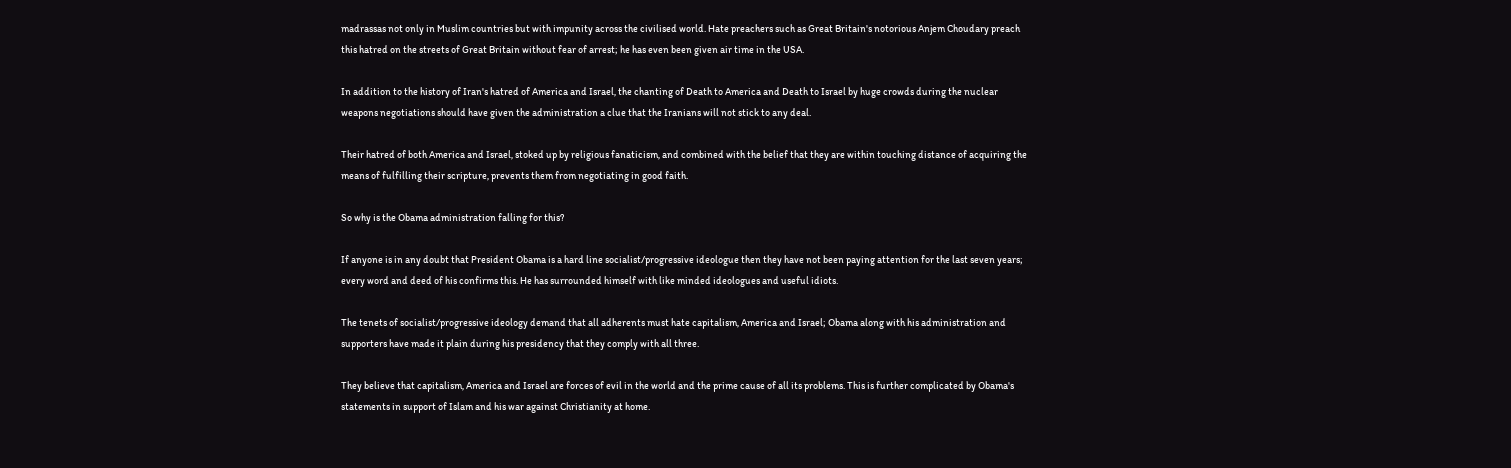madrassas not only in Muslim countries but with impunity across the civilised world. Hate preachers such as Great Britain's notorious Anjem Choudary preach this hatred on the streets of Great Britain without fear of arrest; he has even been given air time in the USA.

In addition to the history of Iran's hatred of America and Israel, the chanting of Death to America and Death to Israel by huge crowds during the nuclear weapons negotiations should have given the administration a clue that the Iranians will not stick to any deal.

Their hatred of both America and Israel, stoked up by religious fanaticism, and combined with the belief that they are within touching distance of acquiring the means of fulfilling their scripture, prevents them from negotiating in good faith.

So why is the Obama administration falling for this?

If anyone is in any doubt that President Obama is a hard line socialist/progressive ideologue then they have not been paying attention for the last seven years; every word and deed of his confirms this. He has surrounded himself with like minded ideologues and useful idiots.

The tenets of socialist/progressive ideology demand that all adherents must hate capitalism, America and Israel; Obama along with his administration and supporters have made it plain during his presidency that they comply with all three.

They believe that capitalism, America and Israel are forces of evil in the world and the prime cause of all its problems. This is further complicated by Obama's statements in support of Islam and his war against Christianity at home.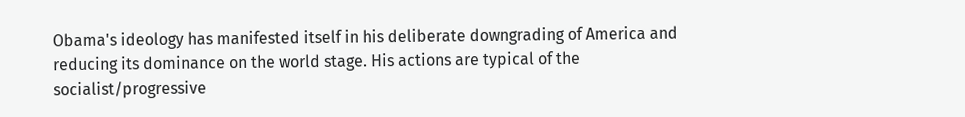Obama's ideology has manifested itself in his deliberate downgrading of America and reducing its dominance on the world stage. His actions are typical of the socialist/progressive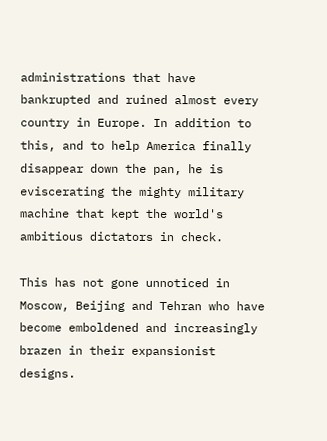administrations that have bankrupted and ruined almost every country in Europe. In addition to this, and to help America finally disappear down the pan, he is eviscerating the mighty military machine that kept the world's ambitious dictators in check.

This has not gone unnoticed in Moscow, Beijing and Tehran who have become emboldened and increasingly brazen in their expansionist designs.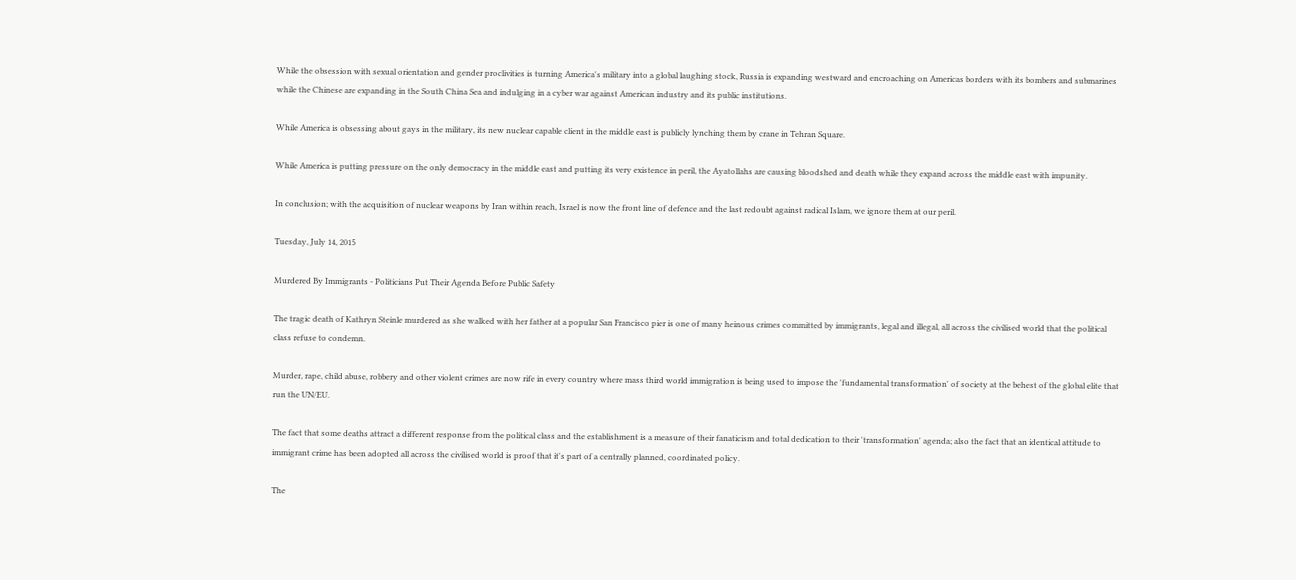While the obsession with sexual orientation and gender proclivities is turning America's military into a global laughing stock, Russia is expanding westward and encroaching on Americas borders with its bombers and submarines while the Chinese are expanding in the South China Sea and indulging in a cyber war against American industry and its public institutions.

While America is obsessing about gays in the military, its new nuclear capable client in the middle east is publicly lynching them by crane in Tehran Square.

While America is putting pressure on the only democracy in the middle east and putting its very existence in peril, the Ayatollahs are causing bloodshed and death while they expand across the middle east with impunity.

In conclusion; with the acquisition of nuclear weapons by Iran within reach, Israel is now the front line of defence and the last redoubt against radical Islam, we ignore them at our peril.

Tuesday, July 14, 2015

Murdered By Immigrants - Politicians Put Their Agenda Before Public Safety

The tragic death of Kathryn Steinle murdered as she walked with her father at a popular San Francisco pier is one of many heinous crimes committed by immigrants, legal and illegal, all across the civilised world that the political class refuse to condemn.

Murder, rape, child abuse, robbery and other violent crimes are now rife in every country where mass third world immigration is being used to impose the 'fundamental transformation' of society at the behest of the global elite that run the UN/EU.

The fact that some deaths attract a different response from the political class and the establishment is a measure of their fanaticism and total dedication to their 'transformation' agenda; also the fact that an identical attitude to immigrant crime has been adopted all across the civilised world is proof that it's part of a centrally planned, coordinated policy.

The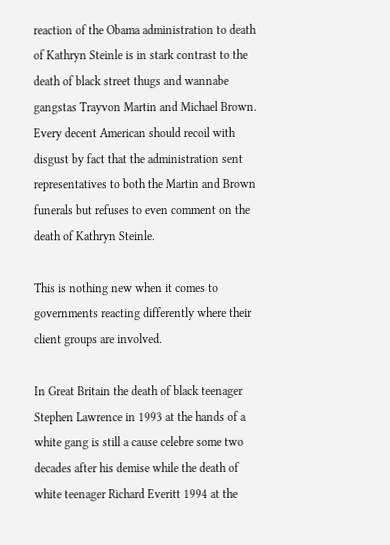reaction of the Obama administration to death of Kathryn Steinle is in stark contrast to the death of black street thugs and wannabe gangstas Trayvon Martin and Michael Brown. Every decent American should recoil with disgust by fact that the administration sent representatives to both the Martin and Brown funerals but refuses to even comment on the death of Kathryn Steinle.

This is nothing new when it comes to governments reacting differently where their client groups are involved.

In Great Britain the death of black teenager Stephen Lawrence in 1993 at the hands of a white gang is still a cause celebre some two decades after his demise while the death of white teenager Richard Everitt 1994 at the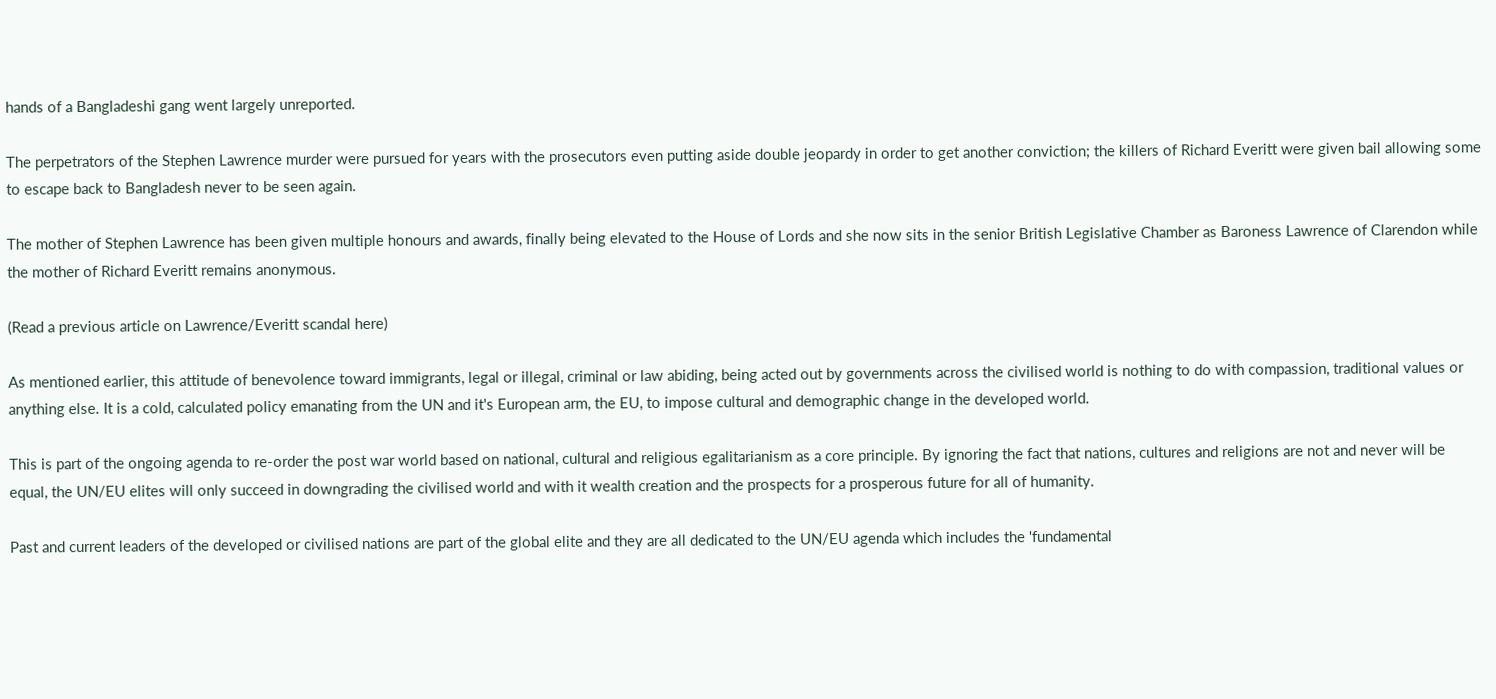hands of a Bangladeshi gang went largely unreported.

The perpetrators of the Stephen Lawrence murder were pursued for years with the prosecutors even putting aside double jeopardy in order to get another conviction; the killers of Richard Everitt were given bail allowing some to escape back to Bangladesh never to be seen again.

The mother of Stephen Lawrence has been given multiple honours and awards, finally being elevated to the House of Lords and she now sits in the senior British Legislative Chamber as Baroness Lawrence of Clarendon while the mother of Richard Everitt remains anonymous.

(Read a previous article on Lawrence/Everitt scandal here)

As mentioned earlier, this attitude of benevolence toward immigrants, legal or illegal, criminal or law abiding, being acted out by governments across the civilised world is nothing to do with compassion, traditional values or anything else. It is a cold, calculated policy emanating from the UN and it's European arm, the EU, to impose cultural and demographic change in the developed world.

This is part of the ongoing agenda to re-order the post war world based on national, cultural and religious egalitarianism as a core principle. By ignoring the fact that nations, cultures and religions are not and never will be equal, the UN/EU elites will only succeed in downgrading the civilised world and with it wealth creation and the prospects for a prosperous future for all of humanity.

Past and current leaders of the developed or civilised nations are part of the global elite and they are all dedicated to the UN/EU agenda which includes the 'fundamental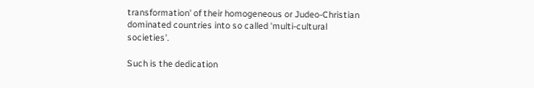transformation' of their homogeneous or Judeo-Christian dominated countries into so called 'multi-cultural societies'.

Such is the dedication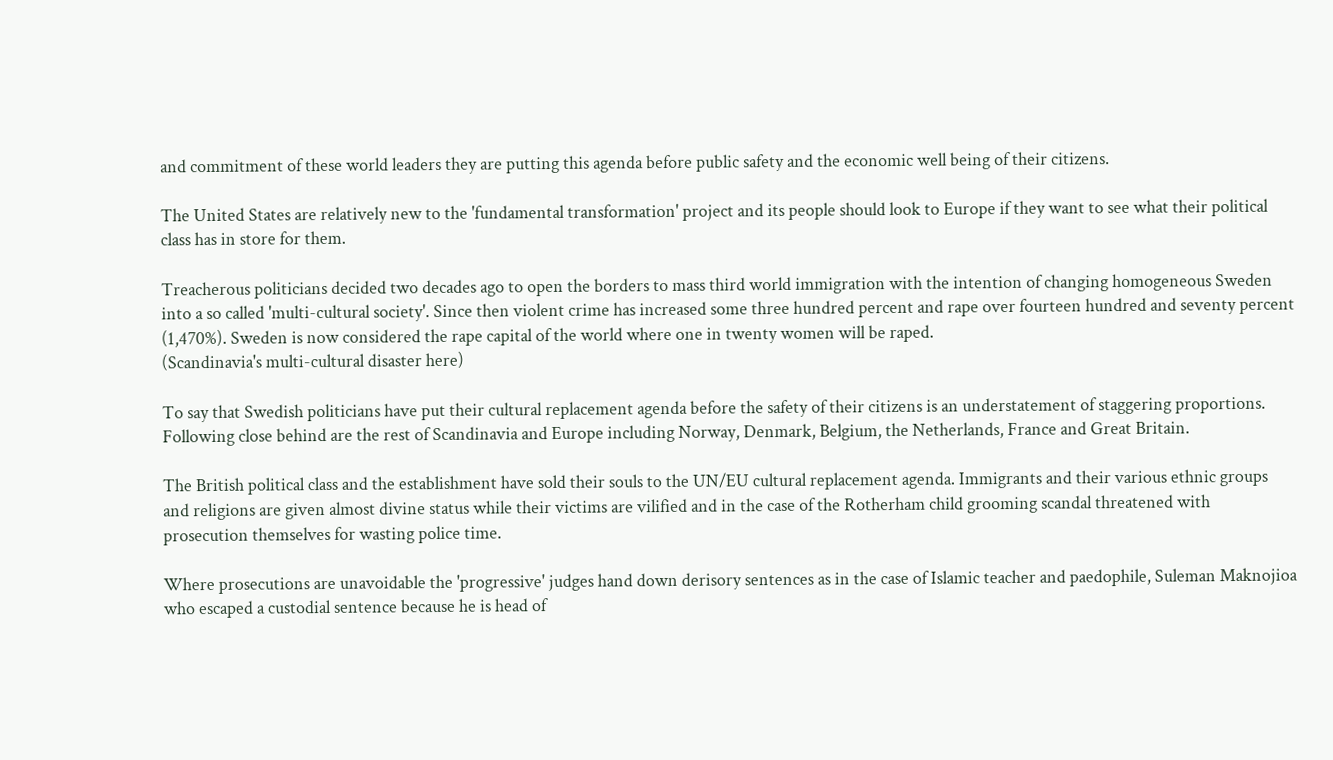and commitment of these world leaders they are putting this agenda before public safety and the economic well being of their citizens.

The United States are relatively new to the 'fundamental transformation' project and its people should look to Europe if they want to see what their political class has in store for them.

Treacherous politicians decided two decades ago to open the borders to mass third world immigration with the intention of changing homogeneous Sweden into a so called 'multi-cultural society'. Since then violent crime has increased some three hundred percent and rape over fourteen hundred and seventy percent (1,470%). Sweden is now considered the rape capital of the world where one in twenty women will be raped.
(Scandinavia's multi-cultural disaster here)

To say that Swedish politicians have put their cultural replacement agenda before the safety of their citizens is an understatement of staggering proportions. Following close behind are the rest of Scandinavia and Europe including Norway, Denmark, Belgium, the Netherlands, France and Great Britain.

The British political class and the establishment have sold their souls to the UN/EU cultural replacement agenda. Immigrants and their various ethnic groups and religions are given almost divine status while their victims are vilified and in the case of the Rotherham child grooming scandal threatened with prosecution themselves for wasting police time.

Where prosecutions are unavoidable the 'progressive' judges hand down derisory sentences as in the case of Islamic teacher and paedophile, Suleman Maknojioa who escaped a custodial sentence because he is head of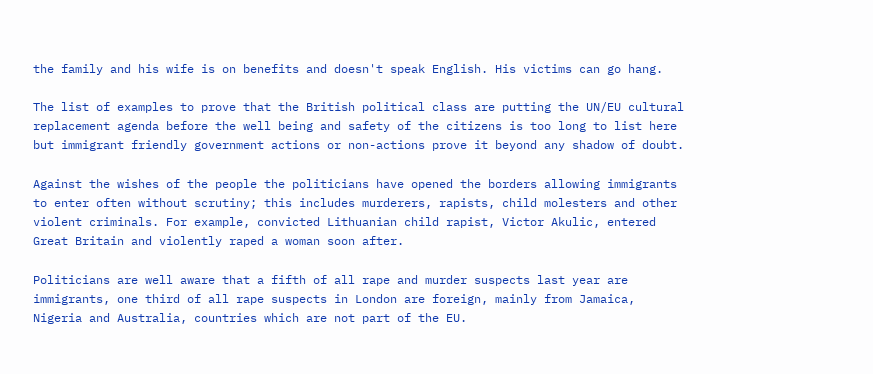the family and his wife is on benefits and doesn't speak English. His victims can go hang.

The list of examples to prove that the British political class are putting the UN/EU cultural replacement agenda before the well being and safety of the citizens is too long to list here but immigrant friendly government actions or non-actions prove it beyond any shadow of doubt.

Against the wishes of the people the politicians have opened the borders allowing immigrants to enter often without scrutiny; this includes murderers, rapists, child molesters and other violent criminals. For example, convicted Lithuanian child rapist, Victor Akulic, entered Great Britain and violently raped a woman soon after.

Politicians are well aware that a fifth of all rape and murder suspects last year are immigrants, one third of all rape suspects in London are foreign, mainly from Jamaica, Nigeria and Australia, countries which are not part of the EU.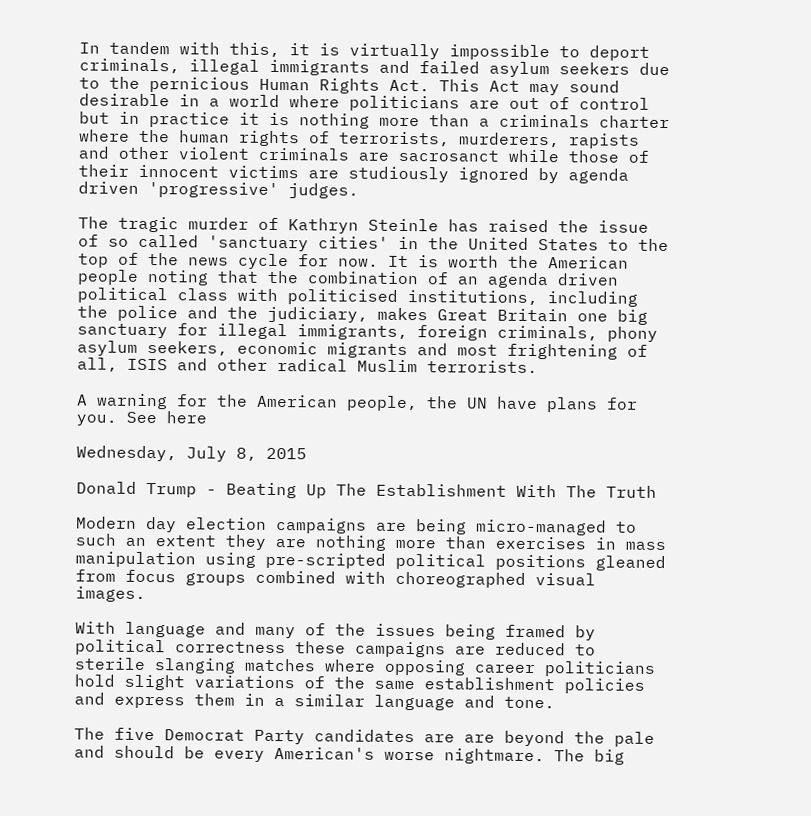In tandem with this, it is virtually impossible to deport criminals, illegal immigrants and failed asylum seekers due to the pernicious Human Rights Act. This Act may sound desirable in a world where politicians are out of control but in practice it is nothing more than a criminals charter where the human rights of terrorists, murderers, rapists and other violent criminals are sacrosanct while those of their innocent victims are studiously ignored by agenda driven 'progressive' judges.

The tragic murder of Kathryn Steinle has raised the issue of so called 'sanctuary cities' in the United States to the top of the news cycle for now. It is worth the American people noting that the combination of an agenda driven political class with politicised institutions, including the police and the judiciary, makes Great Britain one big sanctuary for illegal immigrants, foreign criminals, phony asylum seekers, economic migrants and most frightening of all, ISIS and other radical Muslim terrorists.

A warning for the American people, the UN have plans for you. See here

Wednesday, July 8, 2015

Donald Trump - Beating Up The Establishment With The Truth

Modern day election campaigns are being micro-managed to such an extent they are nothing more than exercises in mass manipulation using pre-scripted political positions gleaned from focus groups combined with choreographed visual images.

With language and many of the issues being framed by political correctness these campaigns are reduced to sterile slanging matches where opposing career politicians hold slight variations of the same establishment policies and express them in a similar language and tone.

The five Democrat Party candidates are are beyond the pale and should be every American's worse nightmare. The big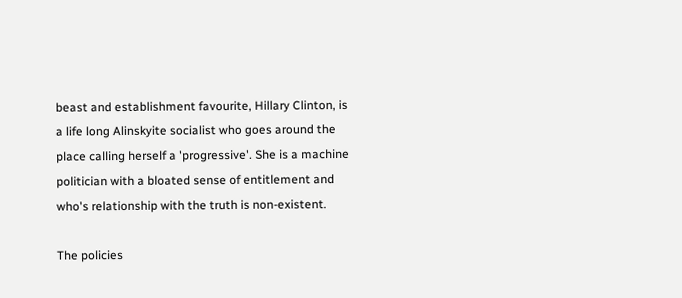beast and establishment favourite, Hillary Clinton, is a life long Alinskyite socialist who goes around the place calling herself a 'progressive'. She is a machine politician with a bloated sense of entitlement and who's relationship with the truth is non-existent.

The policies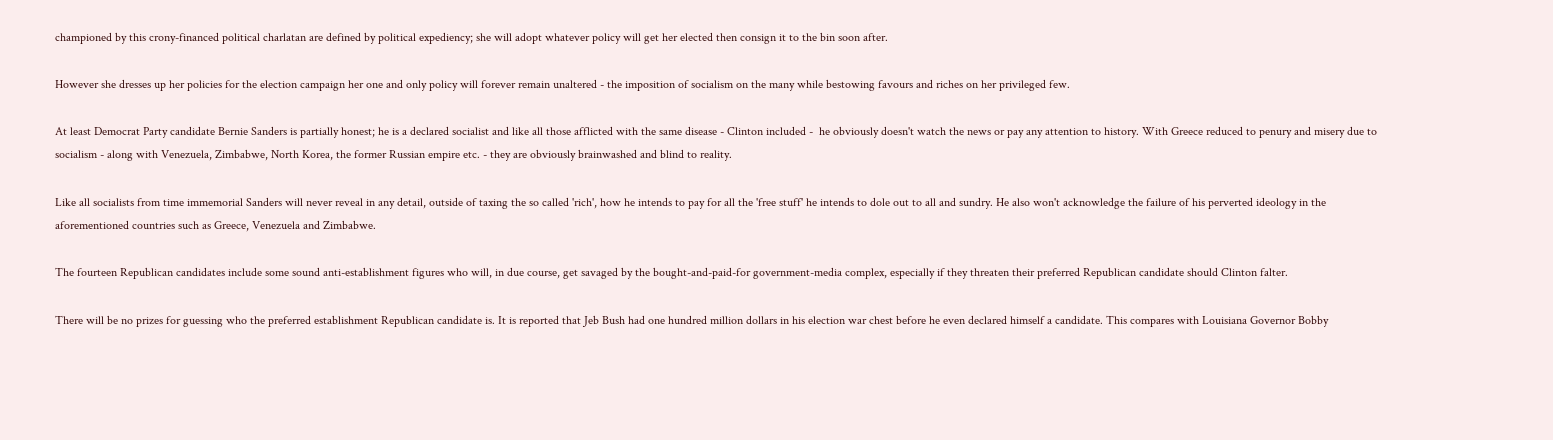championed by this crony-financed political charlatan are defined by political expediency; she will adopt whatever policy will get her elected then consign it to the bin soon after.

However she dresses up her policies for the election campaign her one and only policy will forever remain unaltered - the imposition of socialism on the many while bestowing favours and riches on her privileged few.

At least Democrat Party candidate Bernie Sanders is partially honest; he is a declared socialist and like all those afflicted with the same disease - Clinton included -  he obviously doesn't watch the news or pay any attention to history. With Greece reduced to penury and misery due to socialism - along with Venezuela, Zimbabwe, North Korea, the former Russian empire etc. - they are obviously brainwashed and blind to reality.

Like all socialists from time immemorial Sanders will never reveal in any detail, outside of taxing the so called 'rich', how he intends to pay for all the 'free stuff' he intends to dole out to all and sundry. He also won't acknowledge the failure of his perverted ideology in the aforementioned countries such as Greece, Venezuela and Zimbabwe.

The fourteen Republican candidates include some sound anti-establishment figures who will, in due course, get savaged by the bought-and-paid-for government-media complex, especially if they threaten their preferred Republican candidate should Clinton falter.

There will be no prizes for guessing who the preferred establishment Republican candidate is. It is reported that Jeb Bush had one hundred million dollars in his election war chest before he even declared himself a candidate. This compares with Louisiana Governor Bobby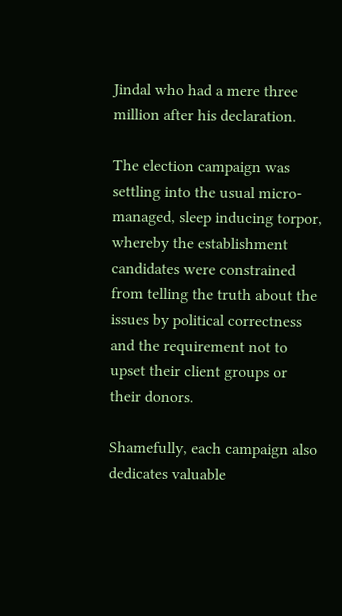Jindal who had a mere three million after his declaration.

The election campaign was settling into the usual micro-managed, sleep inducing torpor, whereby the establishment candidates were constrained from telling the truth about the issues by political correctness and the requirement not to upset their client groups or their donors.

Shamefully, each campaign also dedicates valuable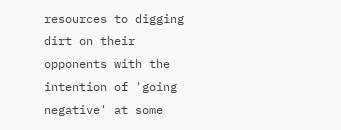resources to digging dirt on their opponents with the intention of 'going negative' at some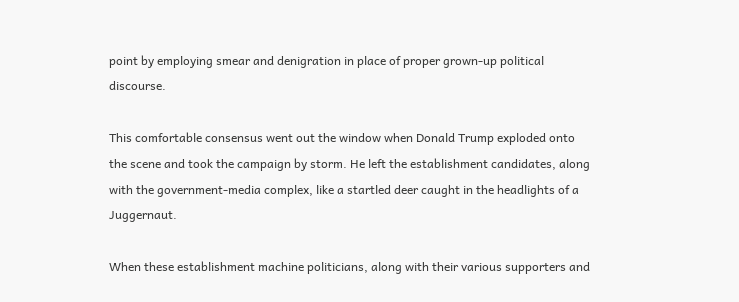point by employing smear and denigration in place of proper grown-up political discourse.

This comfortable consensus went out the window when Donald Trump exploded onto the scene and took the campaign by storm. He left the establishment candidates, along with the government-media complex, like a startled deer caught in the headlights of a Juggernaut.

When these establishment machine politicians, along with their various supporters and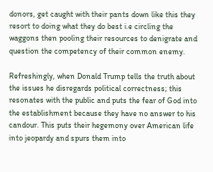donors, get caught with their pants down like this they resort to doing what they do best i.e circling the waggons then pooling their resources to denigrate and question the competency of their common enemy.

Refreshingly, when Donald Trump tells the truth about the issues he disregards political correctness; this resonates with the public and puts the fear of God into the establishment because they have no answer to his candour. This puts their hegemony over American life into jeopardy and spurs them into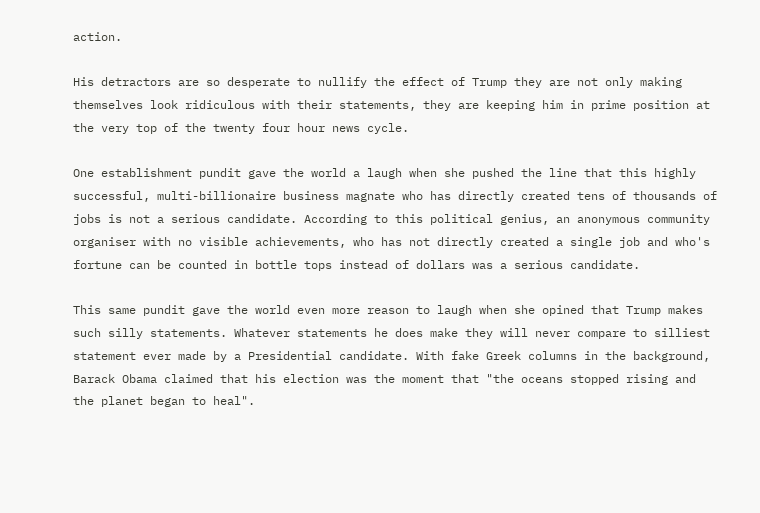action.

His detractors are so desperate to nullify the effect of Trump they are not only making themselves look ridiculous with their statements, they are keeping him in prime position at the very top of the twenty four hour news cycle.

One establishment pundit gave the world a laugh when she pushed the line that this highly successful, multi-billionaire business magnate who has directly created tens of thousands of jobs is not a serious candidate. According to this political genius, an anonymous community organiser with no visible achievements, who has not directly created a single job and who's fortune can be counted in bottle tops instead of dollars was a serious candidate.

This same pundit gave the world even more reason to laugh when she opined that Trump makes such silly statements. Whatever statements he does make they will never compare to silliest statement ever made by a Presidential candidate. With fake Greek columns in the background, Barack Obama claimed that his election was the moment that "the oceans stopped rising and the planet began to heal".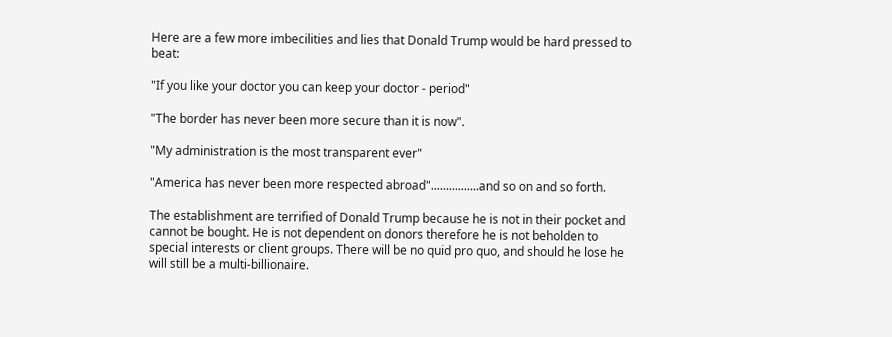Here are a few more imbecilities and lies that Donald Trump would be hard pressed to beat:

"If you like your doctor you can keep your doctor - period"

"The border has never been more secure than it is now".

"My administration is the most transparent ever"

"America has never been more respected abroad"................and so on and so forth.

The establishment are terrified of Donald Trump because he is not in their pocket and cannot be bought. He is not dependent on donors therefore he is not beholden to special interests or client groups. There will be no quid pro quo, and should he lose he will still be a multi-billionaire.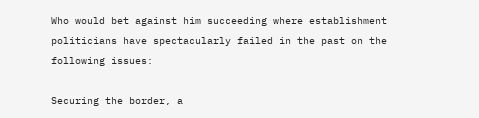Who would bet against him succeeding where establishment politicians have spectacularly failed in the past on the following issues:

Securing the border, a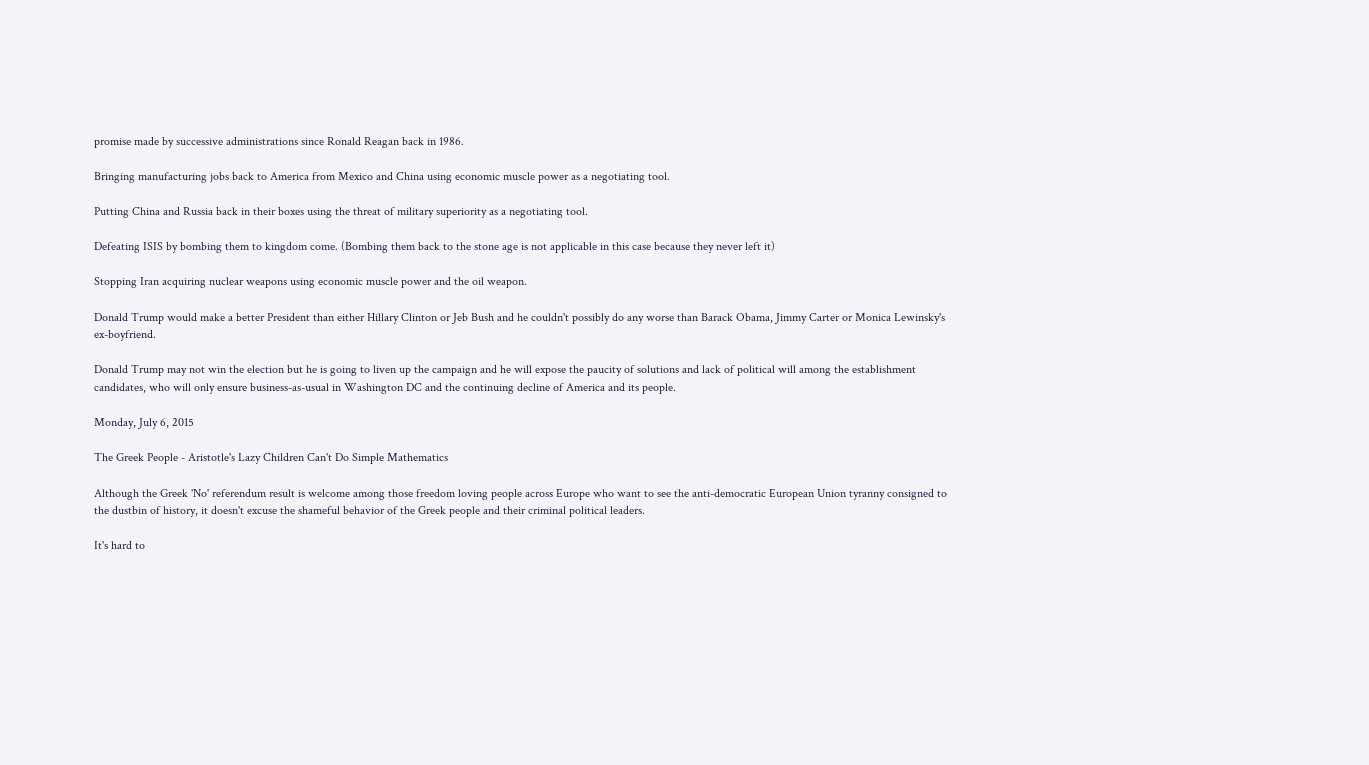promise made by successive administrations since Ronald Reagan back in 1986.

Bringing manufacturing jobs back to America from Mexico and China using economic muscle power as a negotiating tool.

Putting China and Russia back in their boxes using the threat of military superiority as a negotiating tool.

Defeating ISIS by bombing them to kingdom come. (Bombing them back to the stone age is not applicable in this case because they never left it)

Stopping Iran acquiring nuclear weapons using economic muscle power and the oil weapon.

Donald Trump would make a better President than either Hillary Clinton or Jeb Bush and he couldn't possibly do any worse than Barack Obama, Jimmy Carter or Monica Lewinsky's ex-boyfriend.

Donald Trump may not win the election but he is going to liven up the campaign and he will expose the paucity of solutions and lack of political will among the establishment candidates, who will only ensure business-as-usual in Washington DC and the continuing decline of America and its people.

Monday, July 6, 2015

The Greek People - Aristotle's Lazy Children Can't Do Simple Mathematics

Although the Greek 'No' referendum result is welcome among those freedom loving people across Europe who want to see the anti-democratic European Union tyranny consigned to the dustbin of history, it doesn't excuse the shameful behavior of the Greek people and their criminal political leaders.

It's hard to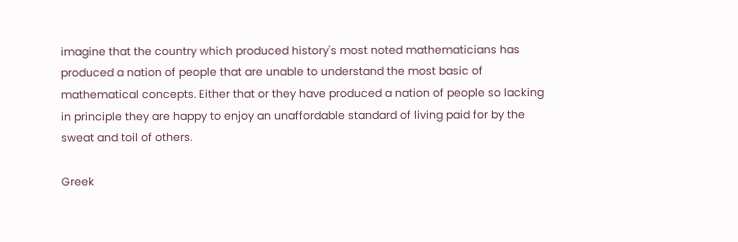imagine that the country which produced history's most noted mathematicians has produced a nation of people that are unable to understand the most basic of mathematical concepts. Either that or they have produced a nation of people so lacking in principle they are happy to enjoy an unaffordable standard of living paid for by the sweat and toil of others.

Greek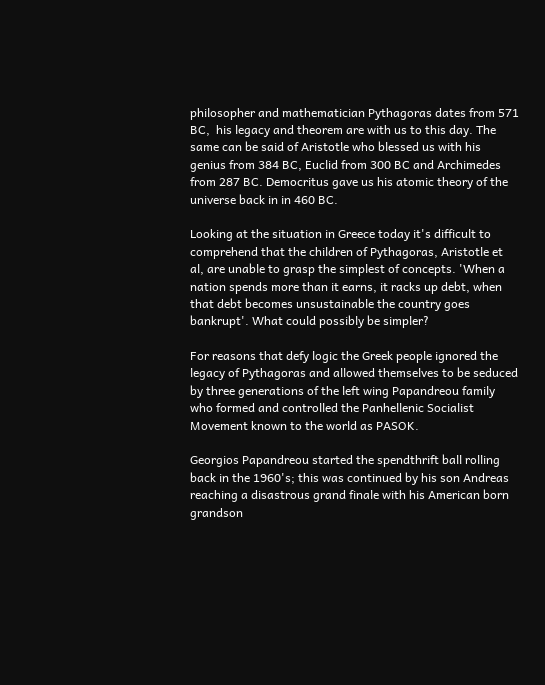philosopher and mathematician Pythagoras dates from 571 BC,  his legacy and theorem are with us to this day. The same can be said of Aristotle who blessed us with his genius from 384 BC, Euclid from 300 BC and Archimedes from 287 BC. Democritus gave us his atomic theory of the universe back in in 460 BC.

Looking at the situation in Greece today it's difficult to comprehend that the children of Pythagoras, Aristotle et al, are unable to grasp the simplest of concepts. 'When a nation spends more than it earns, it racks up debt, when that debt becomes unsustainable the country goes bankrupt'. What could possibly be simpler?

For reasons that defy logic the Greek people ignored the legacy of Pythagoras and allowed themselves to be seduced by three generations of the left wing Papandreou family who formed and controlled the Panhellenic Socialist  Movement known to the world as PASOK.

Georgios Papandreou started the spendthrift ball rolling back in the 1960's; this was continued by his son Andreas reaching a disastrous grand finale with his American born grandson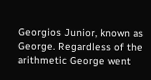Georgios Junior, known as George. Regardless of the arithmetic George went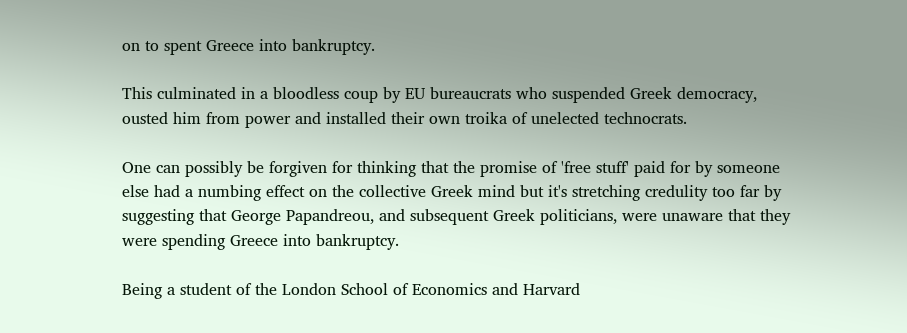on to spent Greece into bankruptcy.

This culminated in a bloodless coup by EU bureaucrats who suspended Greek democracy, ousted him from power and installed their own troika of unelected technocrats.

One can possibly be forgiven for thinking that the promise of 'free stuff' paid for by someone else had a numbing effect on the collective Greek mind but it's stretching credulity too far by suggesting that George Papandreou, and subsequent Greek politicians, were unaware that they were spending Greece into bankruptcy.

Being a student of the London School of Economics and Harvard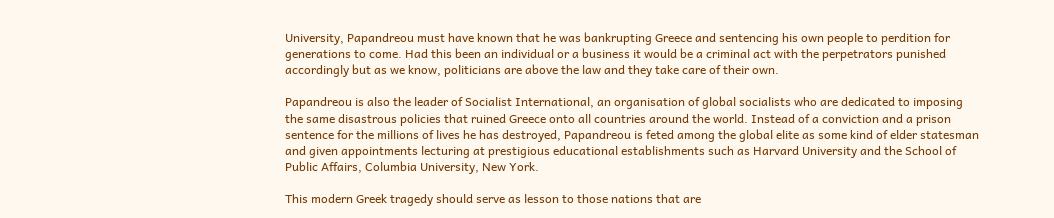University, Papandreou must have known that he was bankrupting Greece and sentencing his own people to perdition for generations to come. Had this been an individual or a business it would be a criminal act with the perpetrators punished accordingly but as we know, politicians are above the law and they take care of their own.

Papandreou is also the leader of Socialist International, an organisation of global socialists who are dedicated to imposing the same disastrous policies that ruined Greece onto all countries around the world. Instead of a conviction and a prison sentence for the millions of lives he has destroyed, Papandreou is feted among the global elite as some kind of elder statesman and given appointments lecturing at prestigious educational establishments such as Harvard University and the School of Public Affairs, Columbia University, New York.

This modern Greek tragedy should serve as lesson to those nations that are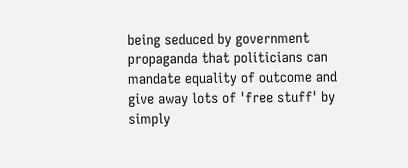being seduced by government propaganda that politicians can mandate equality of outcome and give away lots of 'free stuff' by simply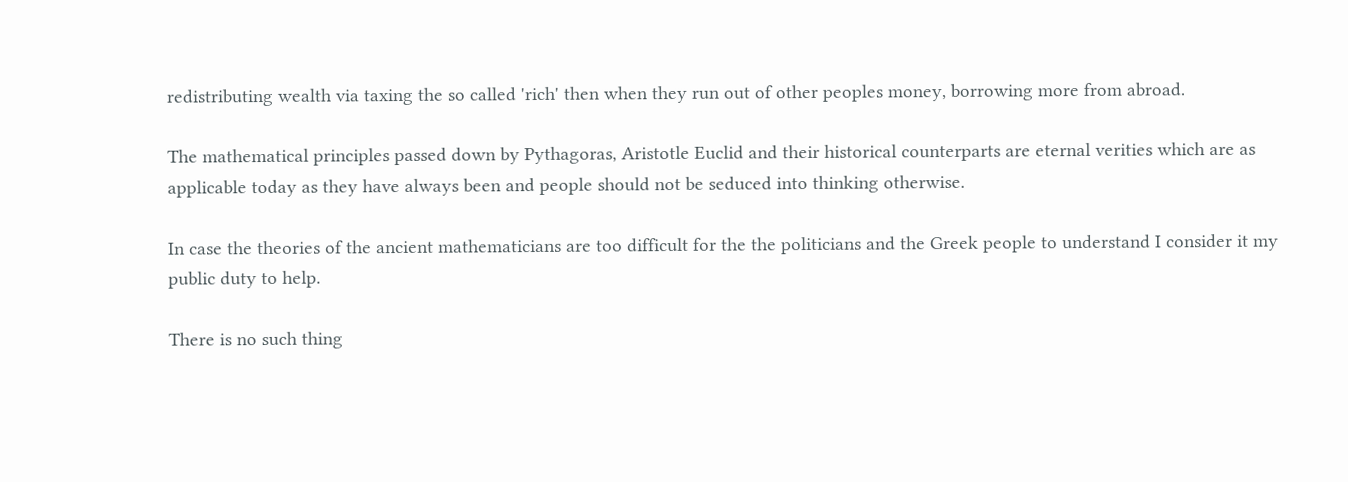redistributing wealth via taxing the so called 'rich' then when they run out of other peoples money, borrowing more from abroad.

The mathematical principles passed down by Pythagoras, Aristotle Euclid and their historical counterparts are eternal verities which are as applicable today as they have always been and people should not be seduced into thinking otherwise.

In case the theories of the ancient mathematicians are too difficult for the the politicians and the Greek people to understand I consider it my public duty to help.

There is no such thing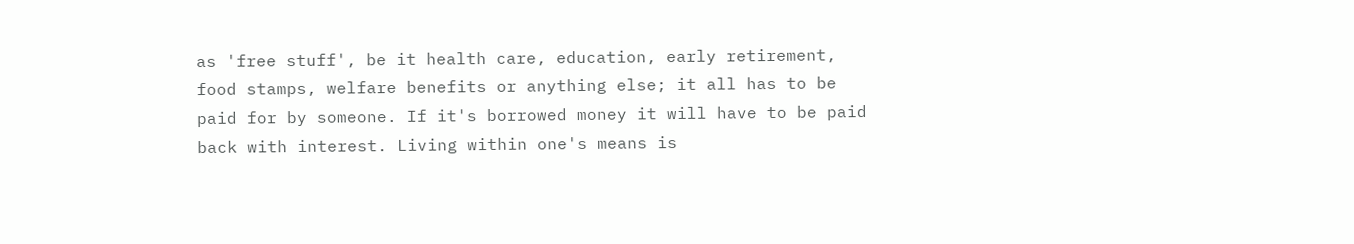as 'free stuff', be it health care, education, early retirement, food stamps, welfare benefits or anything else; it all has to be paid for by someone. If it's borrowed money it will have to be paid back with interest. Living within one's means is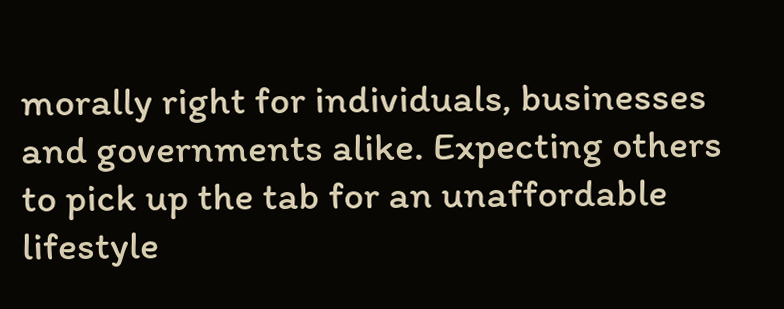morally right for individuals, businesses and governments alike. Expecting others to pick up the tab for an unaffordable lifestyle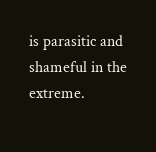is parasitic and shameful in the extreme.